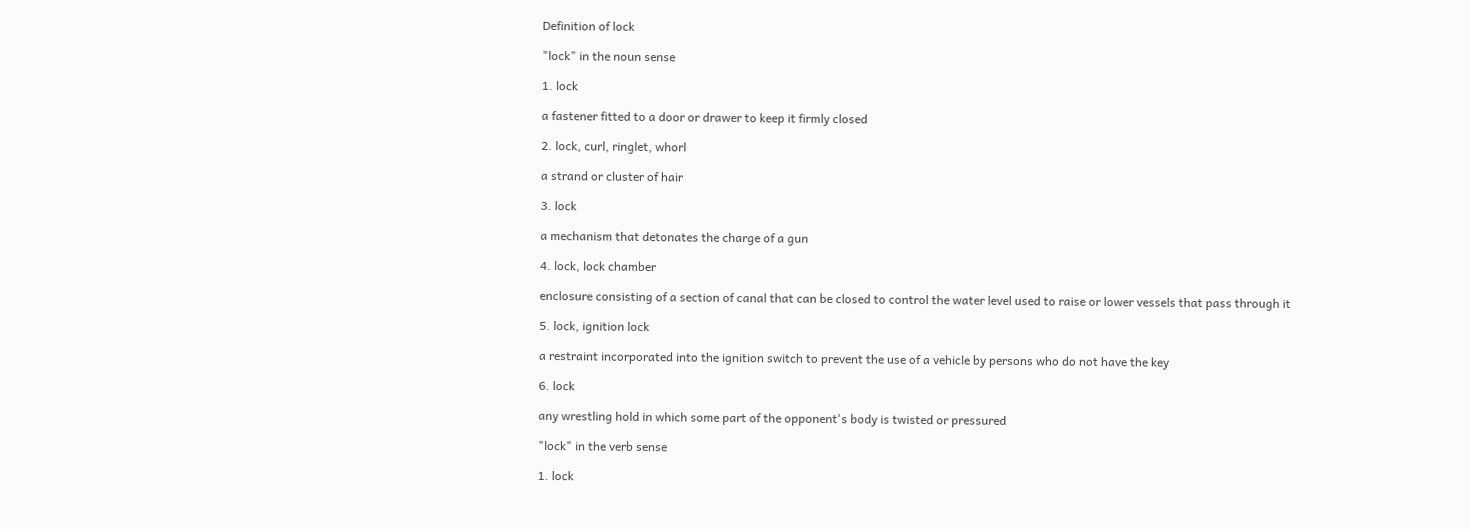Definition of lock

"lock" in the noun sense

1. lock

a fastener fitted to a door or drawer to keep it firmly closed

2. lock, curl, ringlet, whorl

a strand or cluster of hair

3. lock

a mechanism that detonates the charge of a gun

4. lock, lock chamber

enclosure consisting of a section of canal that can be closed to control the water level used to raise or lower vessels that pass through it

5. lock, ignition lock

a restraint incorporated into the ignition switch to prevent the use of a vehicle by persons who do not have the key

6. lock

any wrestling hold in which some part of the opponent's body is twisted or pressured

"lock" in the verb sense

1. lock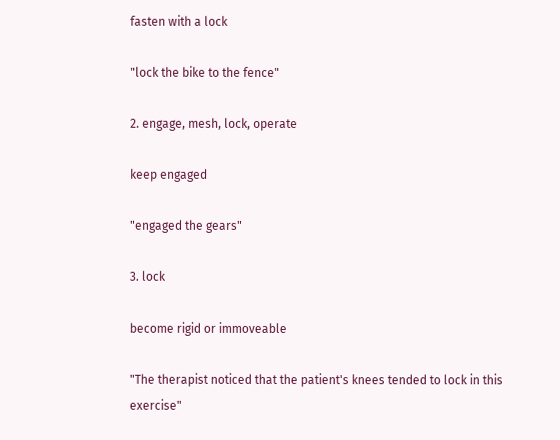fasten with a lock

"lock the bike to the fence"

2. engage, mesh, lock, operate

keep engaged

"engaged the gears"

3. lock

become rigid or immoveable

"The therapist noticed that the patient's knees tended to lock in this exercise"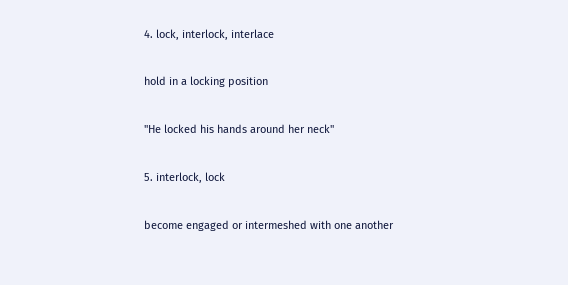4. lock, interlock, interlace

hold in a locking position

"He locked his hands around her neck"

5. interlock, lock

become engaged or intermeshed with one another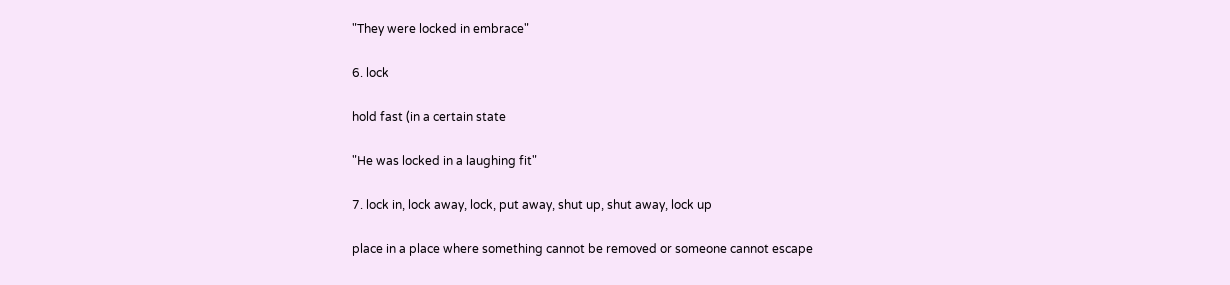"They were locked in embrace"

6. lock

hold fast (in a certain state

"He was locked in a laughing fit"

7. lock in, lock away, lock, put away, shut up, shut away, lock up

place in a place where something cannot be removed or someone cannot escape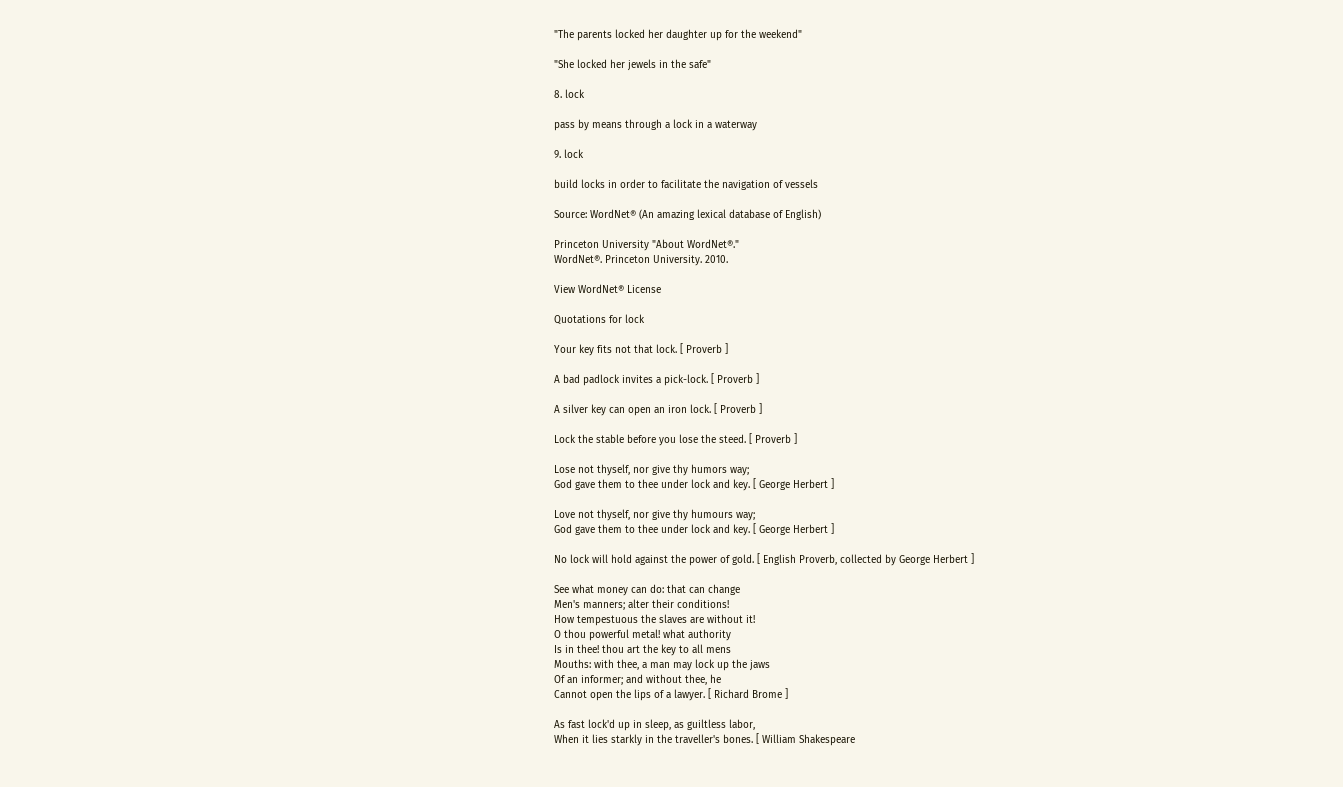"The parents locked her daughter up for the weekend"

"She locked her jewels in the safe"

8. lock

pass by means through a lock in a waterway

9. lock

build locks in order to facilitate the navigation of vessels

Source: WordNet® (An amazing lexical database of English)

Princeton University "About WordNet®."
WordNet®. Princeton University. 2010.

View WordNet® License

Quotations for lock

Your key fits not that lock. [ Proverb ]

A bad padlock invites a pick-lock. [ Proverb ]

A silver key can open an iron lock. [ Proverb ]

Lock the stable before you lose the steed. [ Proverb ]

Lose not thyself, nor give thy humors way;
God gave them to thee under lock and key. [ George Herbert ]

Love not thyself, nor give thy humours way;
God gave them to thee under lock and key. [ George Herbert ]

No lock will hold against the power of gold. [ English Proverb, collected by George Herbert ]

See what money can do: that can change
Men's manners; alter their conditions!
How tempestuous the slaves are without it!
O thou powerful metal! what authority
Is in thee! thou art the key to all mens
Mouths: with thee, a man may lock up the jaws
Of an informer; and without thee, he
Cannot open the lips of a lawyer. [ Richard Brome ]

As fast lock'd up in sleep, as guiltless labor,
When it lies starkly in the traveller's bones. [ William Shakespeare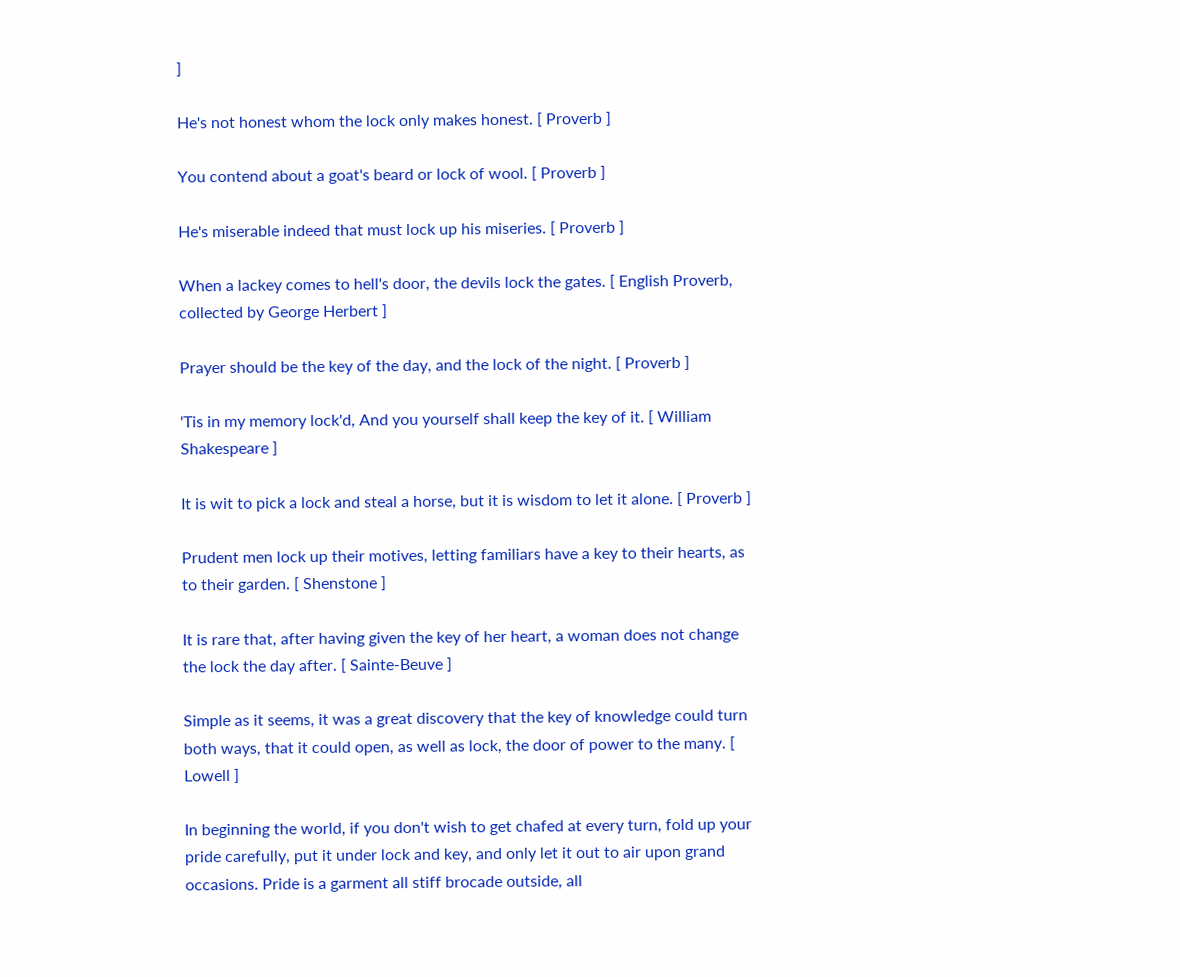]

He's not honest whom the lock only makes honest. [ Proverb ]

You contend about a goat's beard or lock of wool. [ Proverb ]

He's miserable indeed that must lock up his miseries. [ Proverb ]

When a lackey comes to hell's door, the devils lock the gates. [ English Proverb, collected by George Herbert ]

Prayer should be the key of the day, and the lock of the night. [ Proverb ]

'Tis in my memory lock'd, And you yourself shall keep the key of it. [ William Shakespeare ]

It is wit to pick a lock and steal a horse, but it is wisdom to let it alone. [ Proverb ]

Prudent men lock up their motives, letting familiars have a key to their hearts, as to their garden. [ Shenstone ]

It is rare that, after having given the key of her heart, a woman does not change the lock the day after. [ Sainte-Beuve ]

Simple as it seems, it was a great discovery that the key of knowledge could turn both ways, that it could open, as well as lock, the door of power to the many. [ Lowell ]

In beginning the world, if you don't wish to get chafed at every turn, fold up your pride carefully, put it under lock and key, and only let it out to air upon grand occasions. Pride is a garment all stiff brocade outside, all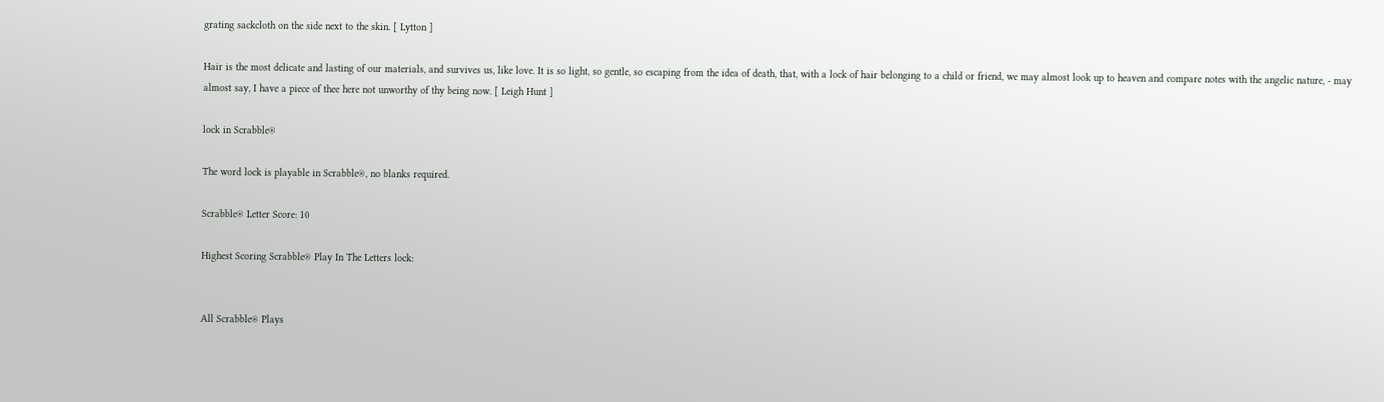grating sackcloth on the side next to the skin. [ Lytton ]

Hair is the most delicate and lasting of our materials, and survives us, like love. It is so light, so gentle, so escaping from the idea of death, that, with a lock of hair belonging to a child or friend, we may almost look up to heaven and compare notes with the angelic nature, - may almost say, I have a piece of thee here not unworthy of thy being now. [ Leigh Hunt ]

lock in Scrabble®

The word lock is playable in Scrabble®, no blanks required.

Scrabble® Letter Score: 10

Highest Scoring Scrabble® Play In The Letters lock:


All Scrabble® Plays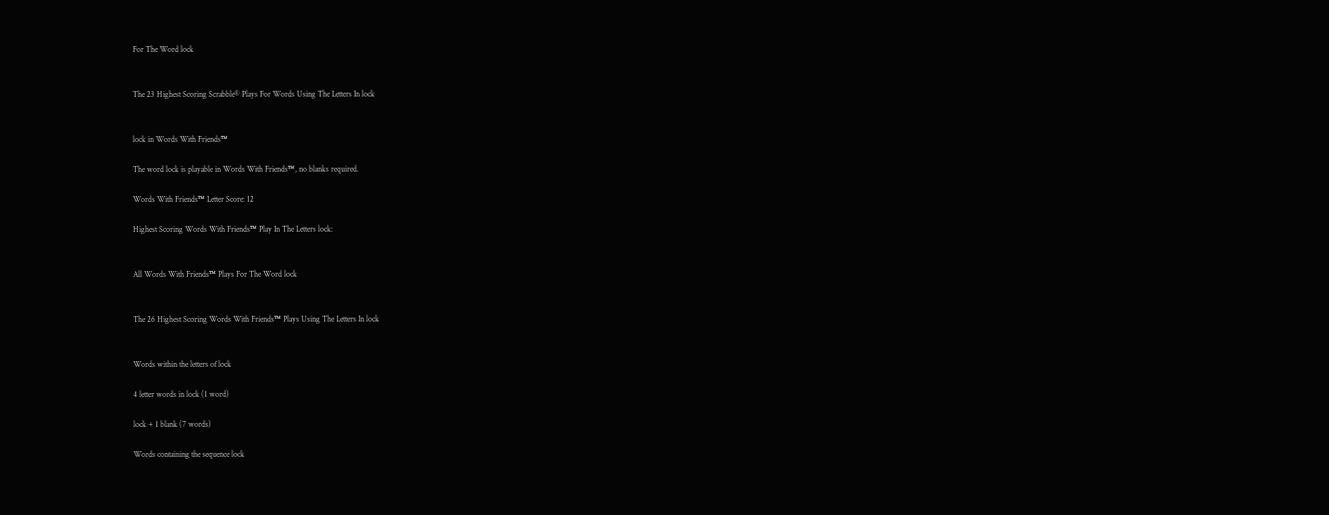For The Word lock


The 23 Highest Scoring Scrabble® Plays For Words Using The Letters In lock


lock in Words With Friends™

The word lock is playable in Words With Friends™, no blanks required.

Words With Friends™ Letter Score: 12

Highest Scoring Words With Friends™ Play In The Letters lock:


All Words With Friends™ Plays For The Word lock


The 26 Highest Scoring Words With Friends™ Plays Using The Letters In lock


Words within the letters of lock

4 letter words in lock (1 word)

lock + 1 blank (7 words)

Words containing the sequence lock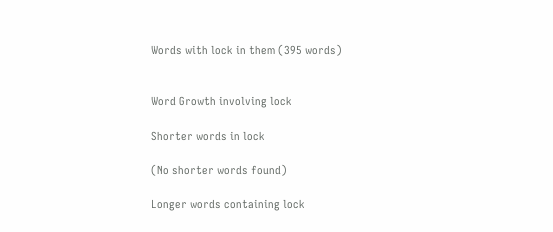Words with lock in them (395 words)


Word Growth involving lock

Shorter words in lock

(No shorter words found)

Longer words containing lock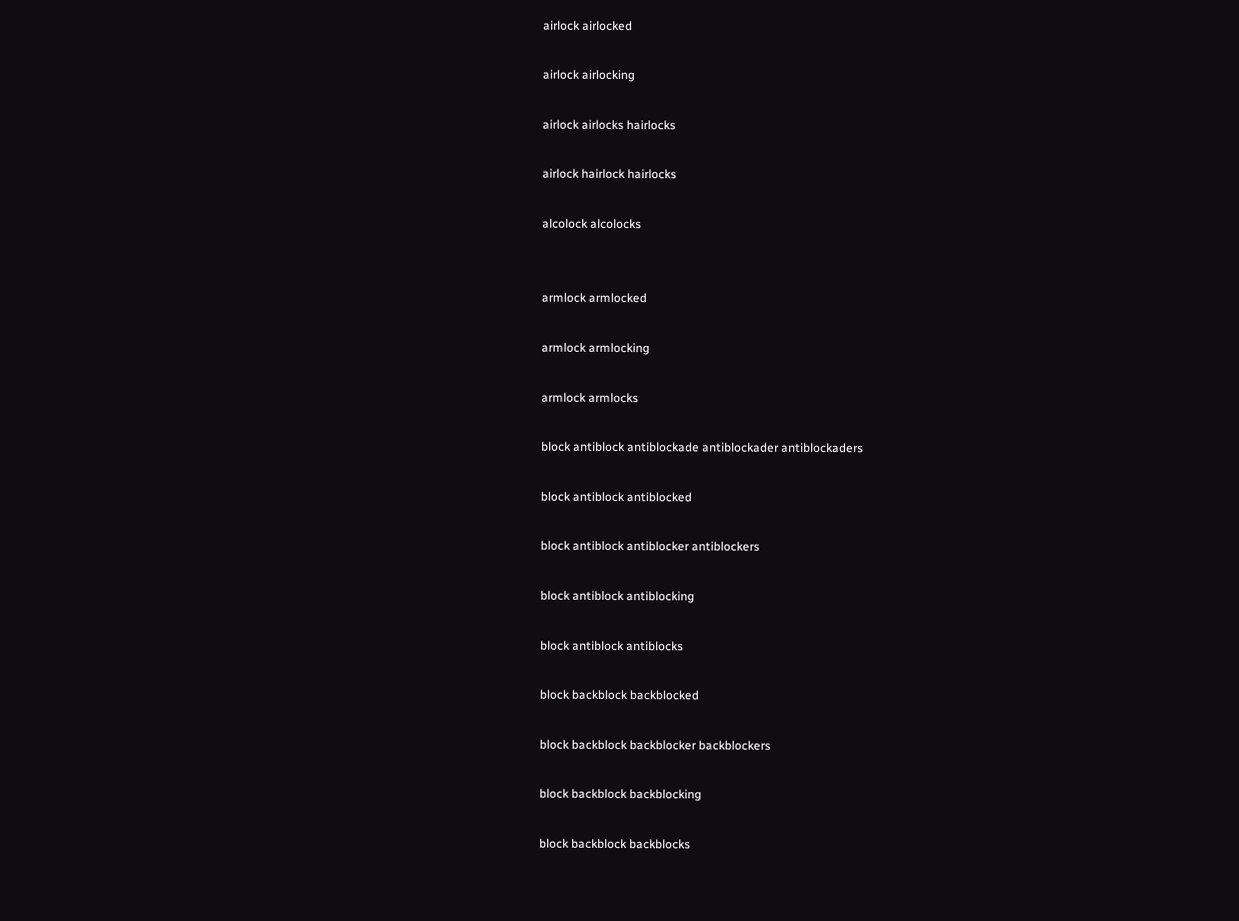airlock airlocked

airlock airlocking

airlock airlocks hairlocks

airlock hairlock hairlocks

alcolock alcolocks


armlock armlocked

armlock armlocking

armlock armlocks

block antiblock antiblockade antiblockader antiblockaders

block antiblock antiblocked

block antiblock antiblocker antiblockers

block antiblock antiblocking

block antiblock antiblocks

block backblock backblocked

block backblock backblocker backblockers

block backblock backblocking

block backblock backblocks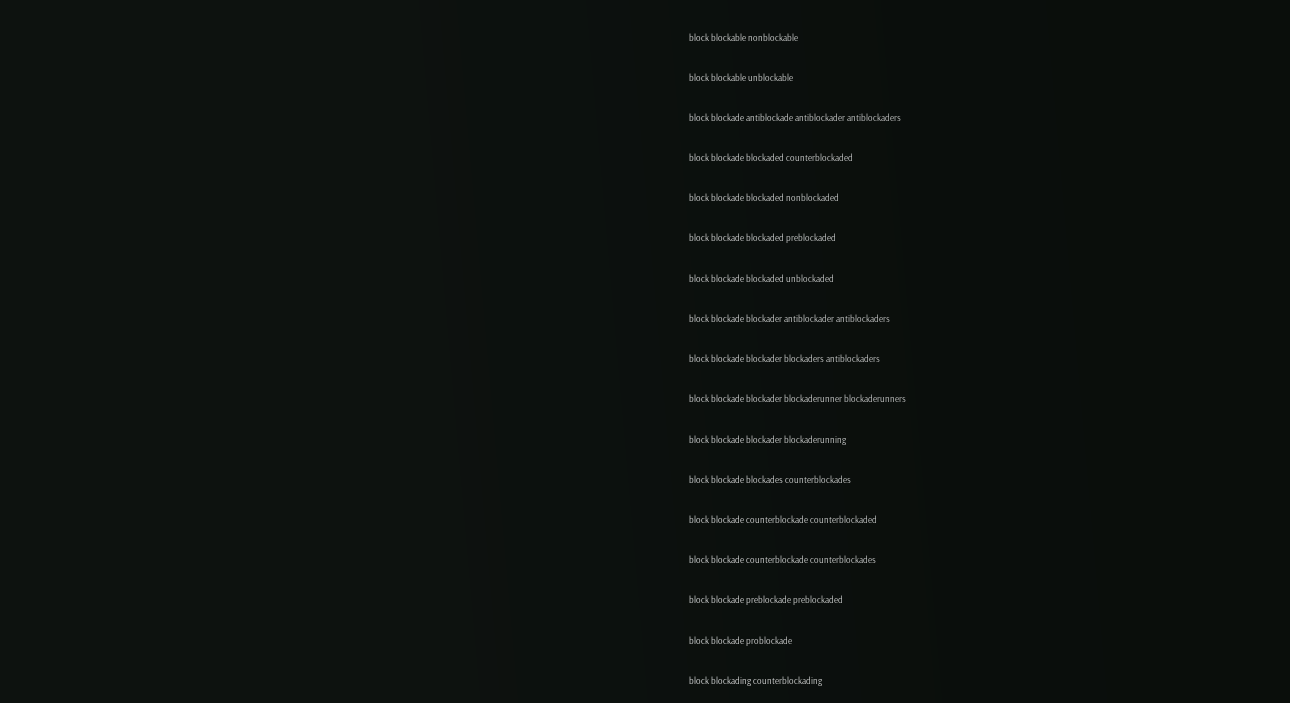block blockable nonblockable

block blockable unblockable

block blockade antiblockade antiblockader antiblockaders

block blockade blockaded counterblockaded

block blockade blockaded nonblockaded

block blockade blockaded preblockaded

block blockade blockaded unblockaded

block blockade blockader antiblockader antiblockaders

block blockade blockader blockaders antiblockaders

block blockade blockader blockaderunner blockaderunners

block blockade blockader blockaderunning

block blockade blockades counterblockades

block blockade counterblockade counterblockaded

block blockade counterblockade counterblockades

block blockade preblockade preblockaded

block blockade problockade

block blockading counterblockading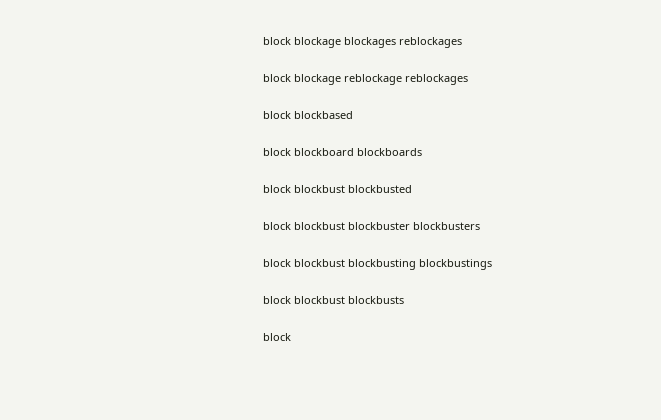block blockage blockages reblockages

block blockage reblockage reblockages

block blockbased

block blockboard blockboards

block blockbust blockbusted

block blockbust blockbuster blockbusters

block blockbust blockbusting blockbustings

block blockbust blockbusts

block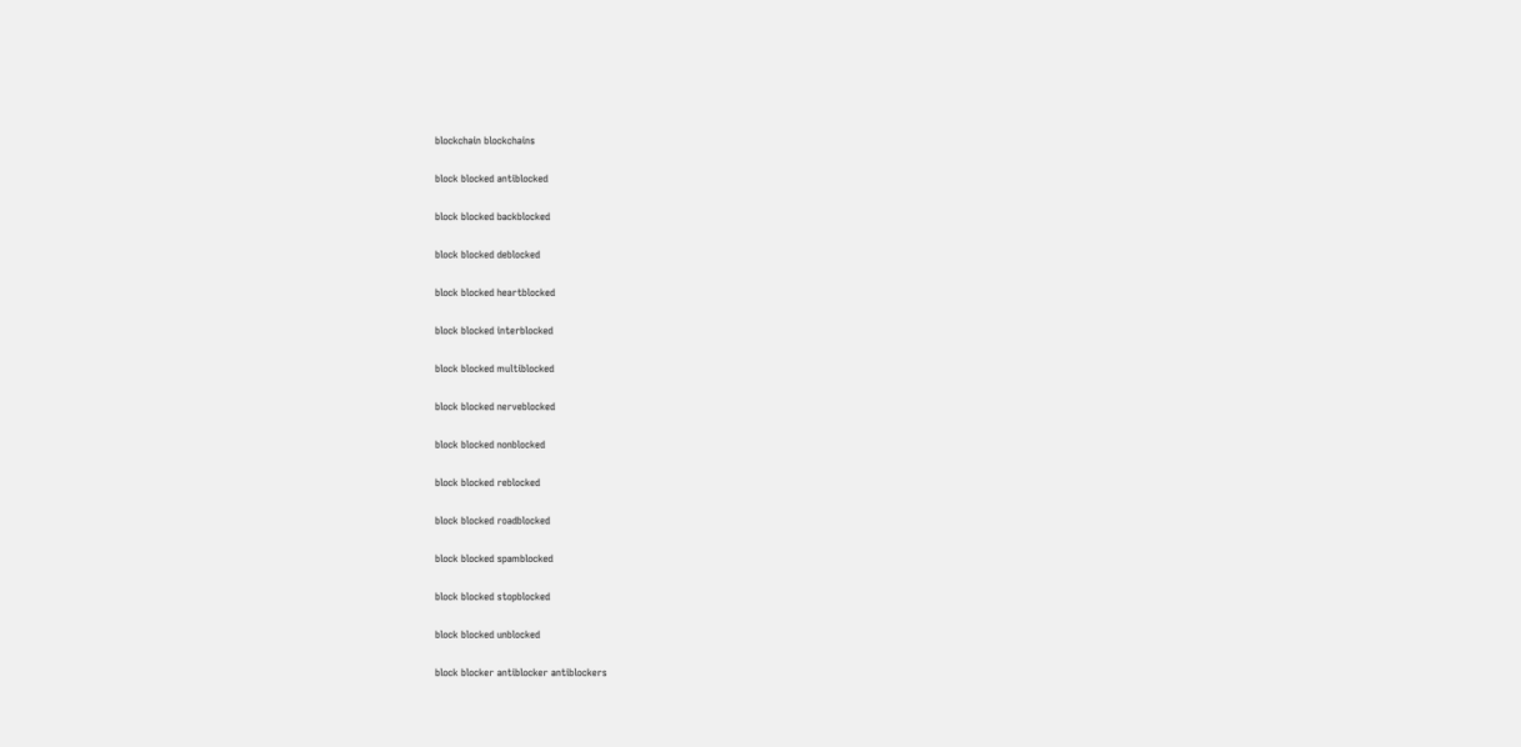blockchain blockchains

block blocked antiblocked

block blocked backblocked

block blocked deblocked

block blocked heartblocked

block blocked interblocked

block blocked multiblocked

block blocked nerveblocked

block blocked nonblocked

block blocked reblocked

block blocked roadblocked

block blocked spamblocked

block blocked stopblocked

block blocked unblocked

block blocker antiblocker antiblockers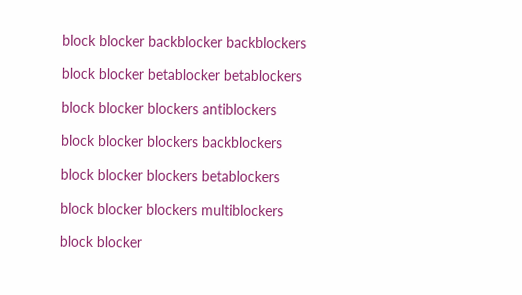block blocker backblocker backblockers

block blocker betablocker betablockers

block blocker blockers antiblockers

block blocker blockers backblockers

block blocker blockers betablockers

block blocker blockers multiblockers

block blocker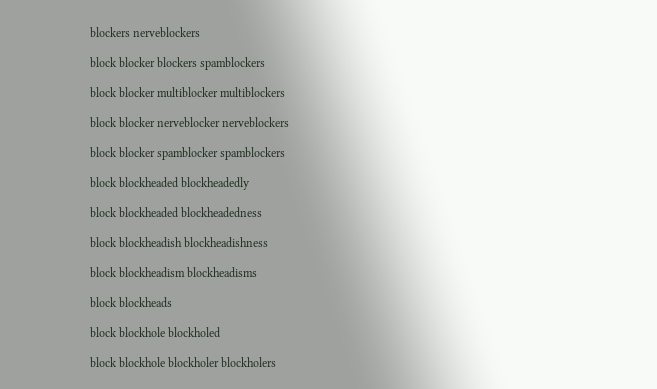blockers nerveblockers

block blocker blockers spamblockers

block blocker multiblocker multiblockers

block blocker nerveblocker nerveblockers

block blocker spamblocker spamblockers

block blockheaded blockheadedly

block blockheaded blockheadedness

block blockheadish blockheadishness

block blockheadism blockheadisms

block blockheads

block blockhole blockholed

block blockhole blockholer blockholers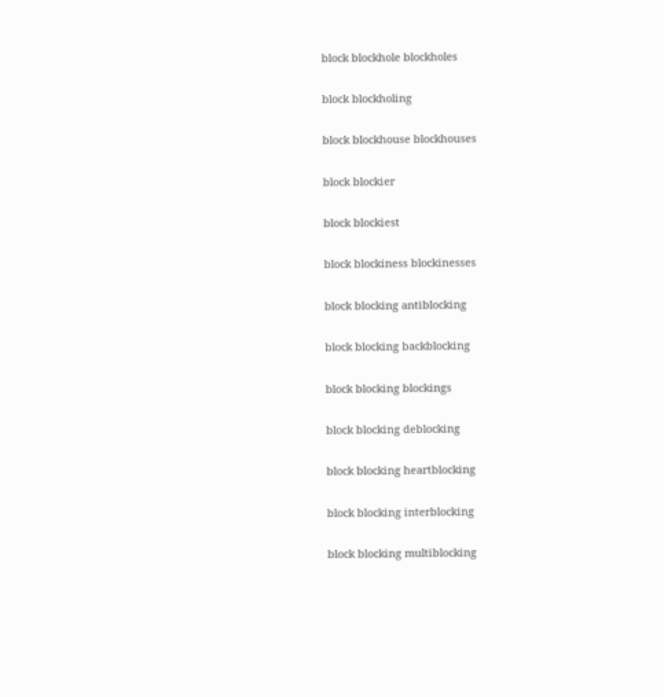block blockhole blockholes

block blockholing

block blockhouse blockhouses

block blockier

block blockiest

block blockiness blockinesses

block blocking antiblocking

block blocking backblocking

block blocking blockings

block blocking deblocking

block blocking heartblocking

block blocking interblocking

block blocking multiblocking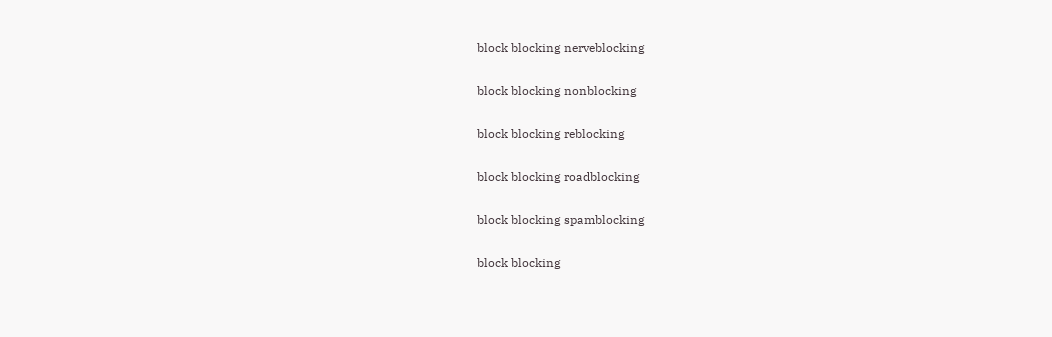block blocking nerveblocking

block blocking nonblocking

block blocking reblocking

block blocking roadblocking

block blocking spamblocking

block blocking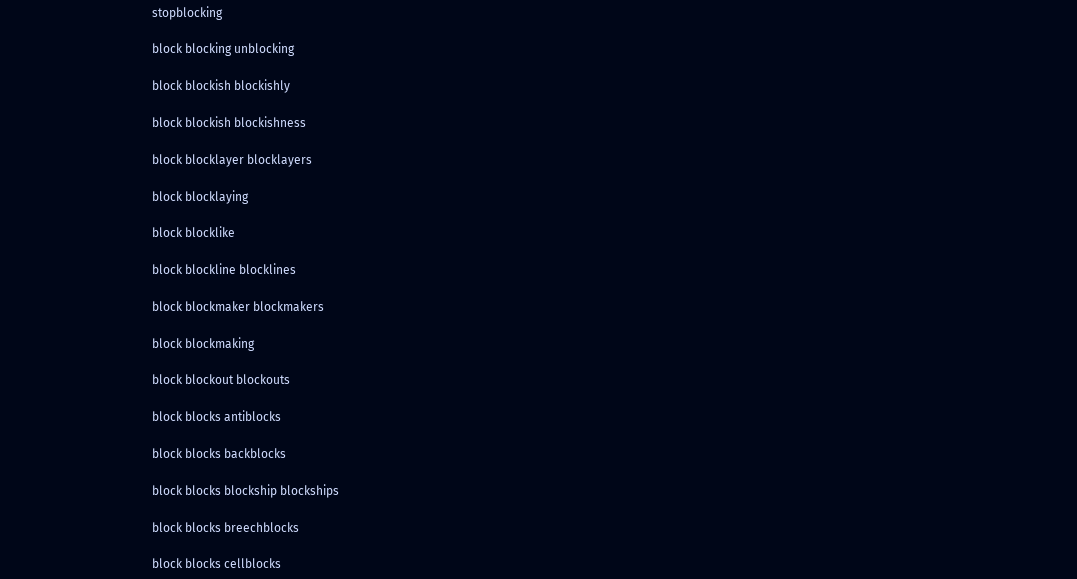stopblocking

block blocking unblocking

block blockish blockishly

block blockish blockishness

block blocklayer blocklayers

block blocklaying

block blocklike

block blockline blocklines

block blockmaker blockmakers

block blockmaking

block blockout blockouts

block blocks antiblocks

block blocks backblocks

block blocks blockship blockships

block blocks breechblocks

block blocks cellblocks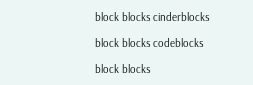block blocks cinderblocks

block blocks codeblocks

block blocks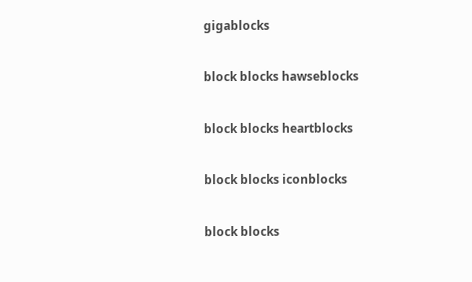gigablocks

block blocks hawseblocks

block blocks heartblocks

block blocks iconblocks

block blocks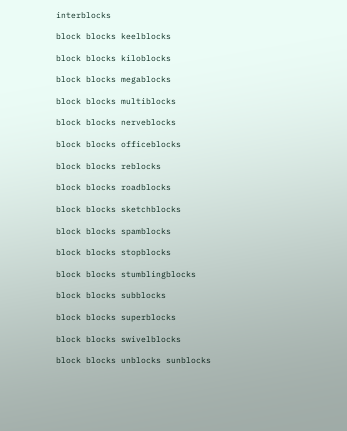interblocks

block blocks keelblocks

block blocks kiloblocks

block blocks megablocks

block blocks multiblocks

block blocks nerveblocks

block blocks officeblocks

block blocks reblocks

block blocks roadblocks

block blocks sketchblocks

block blocks spamblocks

block blocks stopblocks

block blocks stumblingblocks

block blocks subblocks

block blocks superblocks

block blocks swivelblocks

block blocks unblocks sunblocks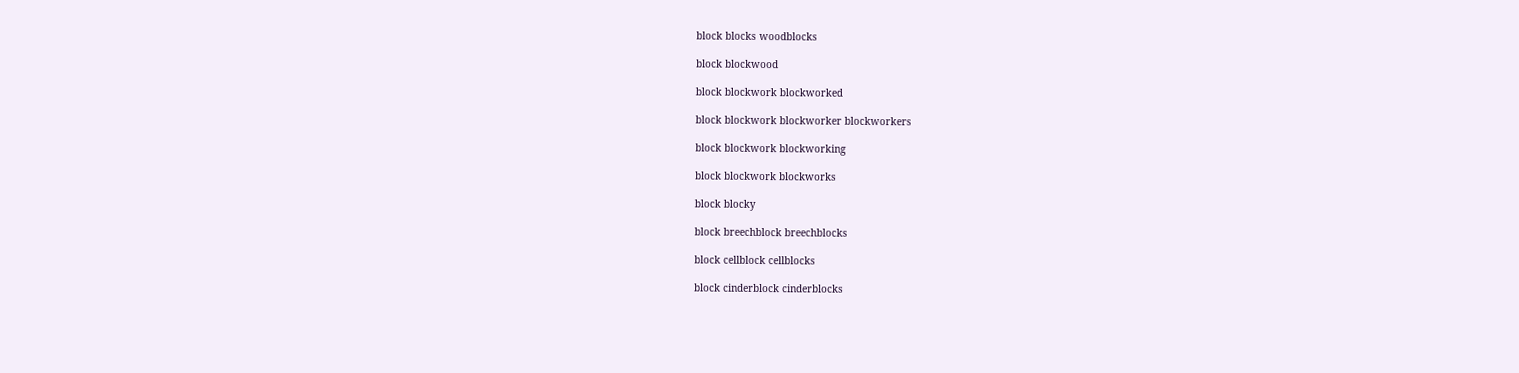block blocks woodblocks

block blockwood

block blockwork blockworked

block blockwork blockworker blockworkers

block blockwork blockworking

block blockwork blockworks

block blocky

block breechblock breechblocks

block cellblock cellblocks

block cinderblock cinderblocks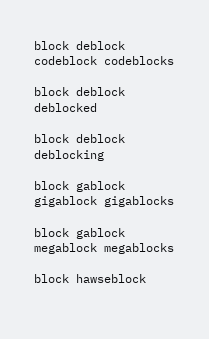block deblock codeblock codeblocks

block deblock deblocked

block deblock deblocking

block gablock gigablock gigablocks

block gablock megablock megablocks

block hawseblock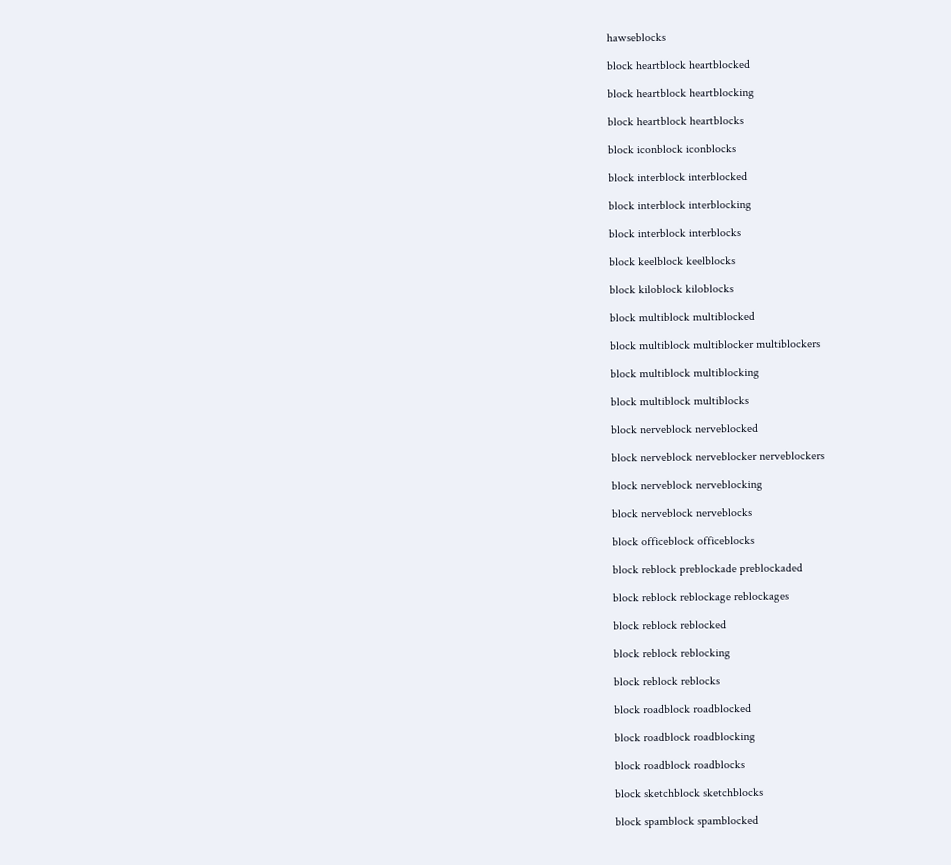hawseblocks

block heartblock heartblocked

block heartblock heartblocking

block heartblock heartblocks

block iconblock iconblocks

block interblock interblocked

block interblock interblocking

block interblock interblocks

block keelblock keelblocks

block kiloblock kiloblocks

block multiblock multiblocked

block multiblock multiblocker multiblockers

block multiblock multiblocking

block multiblock multiblocks

block nerveblock nerveblocked

block nerveblock nerveblocker nerveblockers

block nerveblock nerveblocking

block nerveblock nerveblocks

block officeblock officeblocks

block reblock preblockade preblockaded

block reblock reblockage reblockages

block reblock reblocked

block reblock reblocking

block reblock reblocks

block roadblock roadblocked

block roadblock roadblocking

block roadblock roadblocks

block sketchblock sketchblocks

block spamblock spamblocked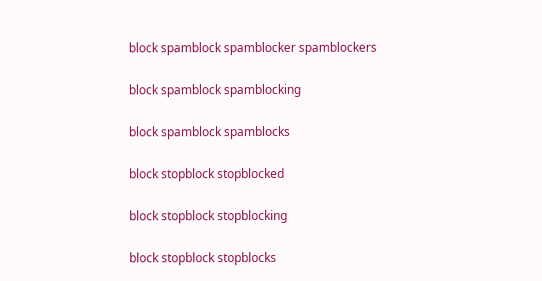block spamblock spamblocker spamblockers

block spamblock spamblocking

block spamblock spamblocks

block stopblock stopblocked

block stopblock stopblocking

block stopblock stopblocks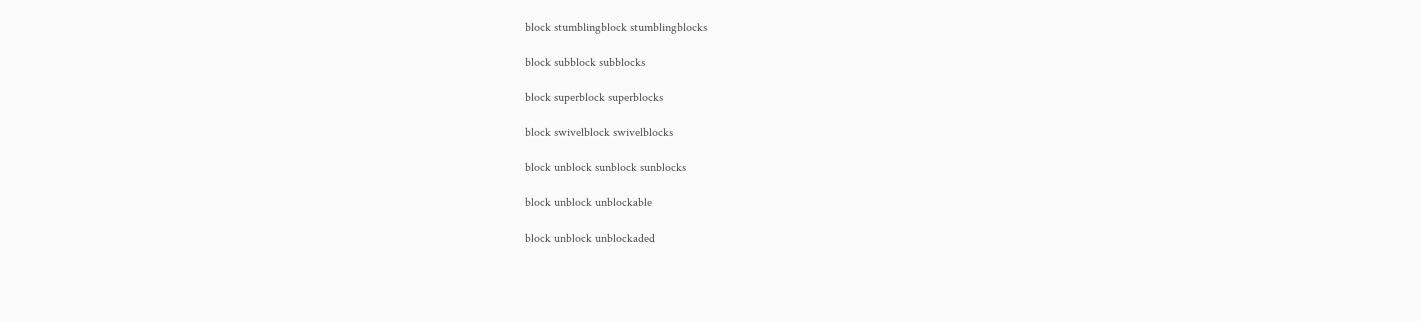block stumblingblock stumblingblocks

block subblock subblocks

block superblock superblocks

block swivelblock swivelblocks

block unblock sunblock sunblocks

block unblock unblockable

block unblock unblockaded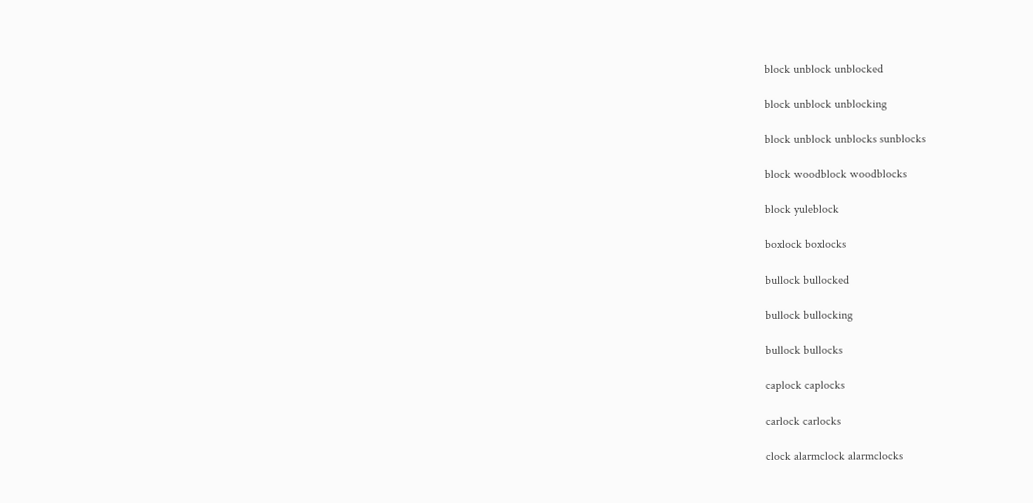block unblock unblocked

block unblock unblocking

block unblock unblocks sunblocks

block woodblock woodblocks

block yuleblock

boxlock boxlocks

bullock bullocked

bullock bullocking

bullock bullocks

caplock caplocks

carlock carlocks

clock alarmclock alarmclocks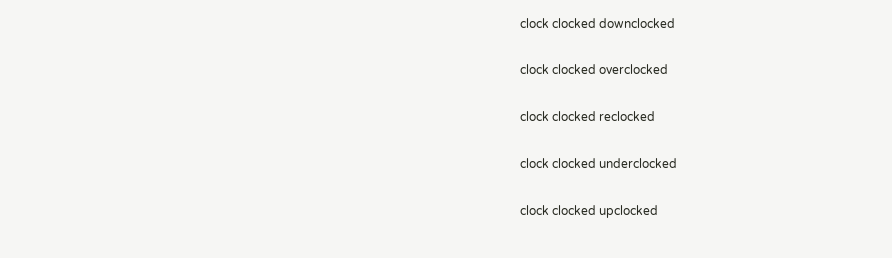clock clocked downclocked

clock clocked overclocked

clock clocked reclocked

clock clocked underclocked

clock clocked upclocked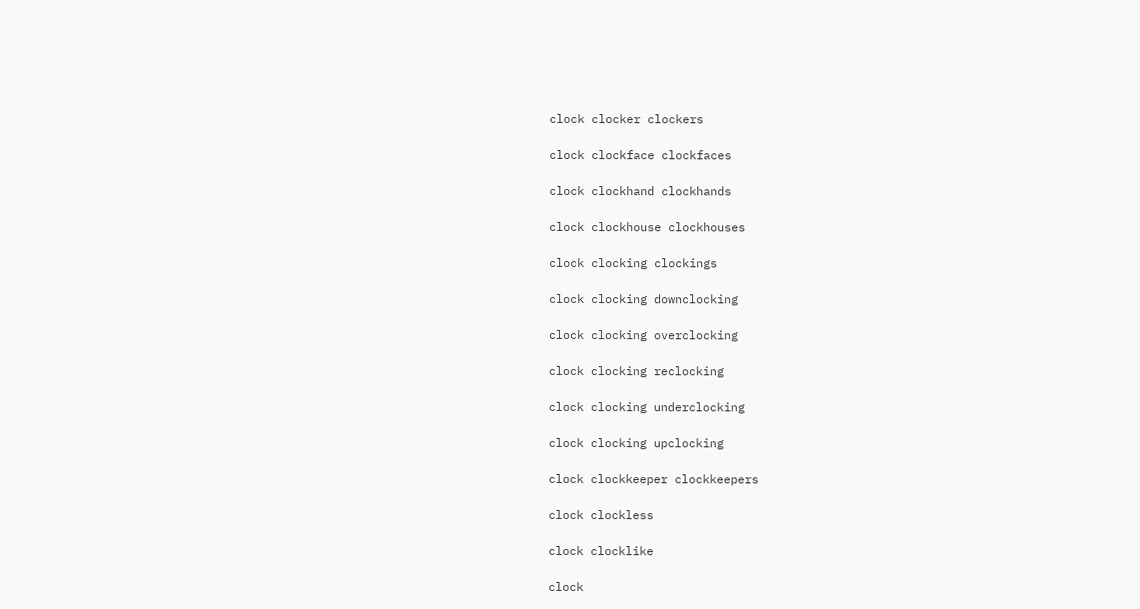clock clocker clockers

clock clockface clockfaces

clock clockhand clockhands

clock clockhouse clockhouses

clock clocking clockings

clock clocking downclocking

clock clocking overclocking

clock clocking reclocking

clock clocking underclocking

clock clocking upclocking

clock clockkeeper clockkeepers

clock clockless

clock clocklike

clock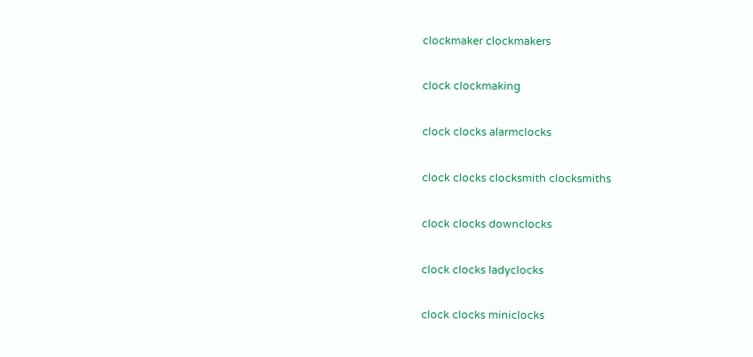clockmaker clockmakers

clock clockmaking

clock clocks alarmclocks

clock clocks clocksmith clocksmiths

clock clocks downclocks

clock clocks ladyclocks

clock clocks miniclocks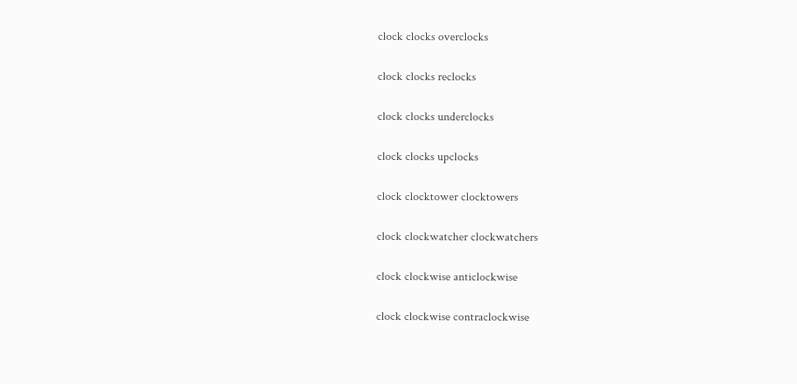clock clocks overclocks

clock clocks reclocks

clock clocks underclocks

clock clocks upclocks

clock clocktower clocktowers

clock clockwatcher clockwatchers

clock clockwise anticlockwise

clock clockwise contraclockwise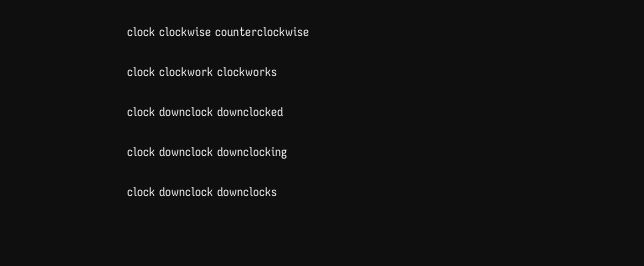clock clockwise counterclockwise

clock clockwork clockworks

clock downclock downclocked

clock downclock downclocking

clock downclock downclocks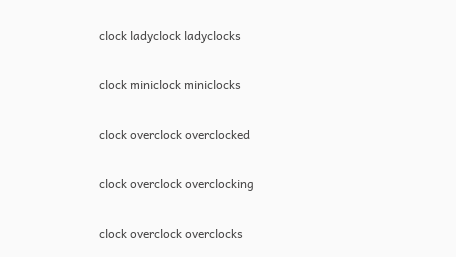clock ladyclock ladyclocks

clock miniclock miniclocks

clock overclock overclocked

clock overclock overclocking

clock overclock overclocks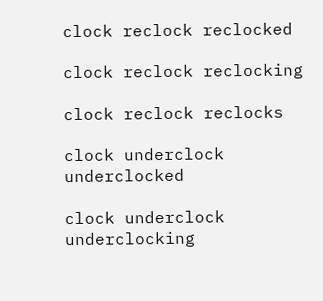clock reclock reclocked

clock reclock reclocking

clock reclock reclocks

clock underclock underclocked

clock underclock underclocking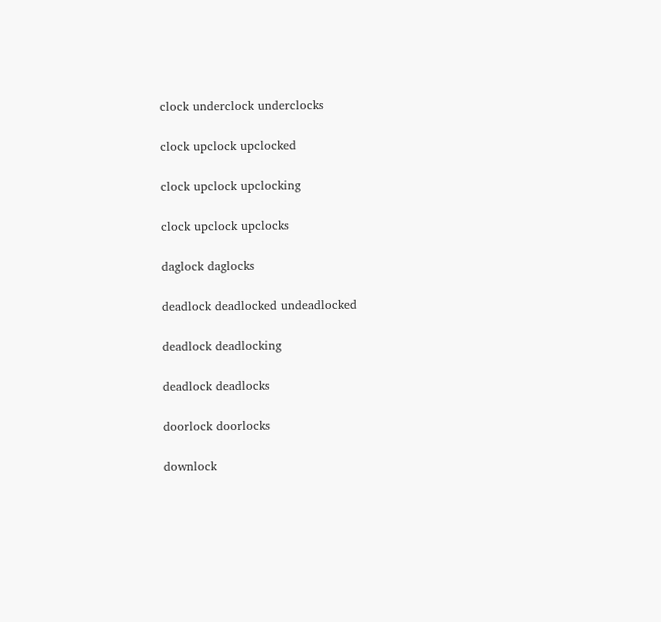clock underclock underclocks

clock upclock upclocked

clock upclock upclocking

clock upclock upclocks

daglock daglocks

deadlock deadlocked undeadlocked

deadlock deadlocking

deadlock deadlocks

doorlock doorlocks

downlock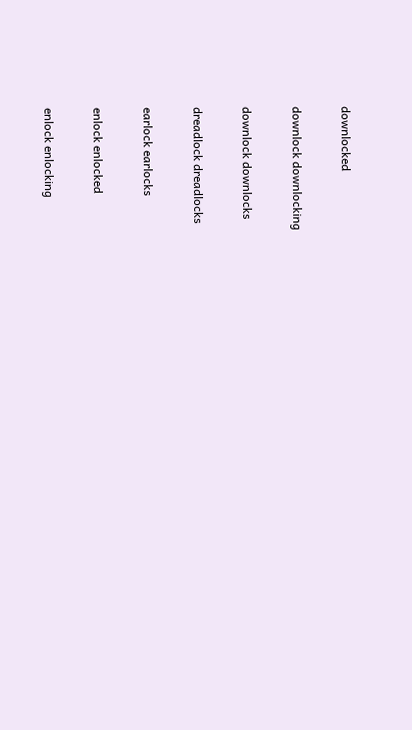downlocked

downlock downlocking

downlock downlocks

dreadlock dreadlocks

earlock earlocks

enlock enlocked

enlock enlocking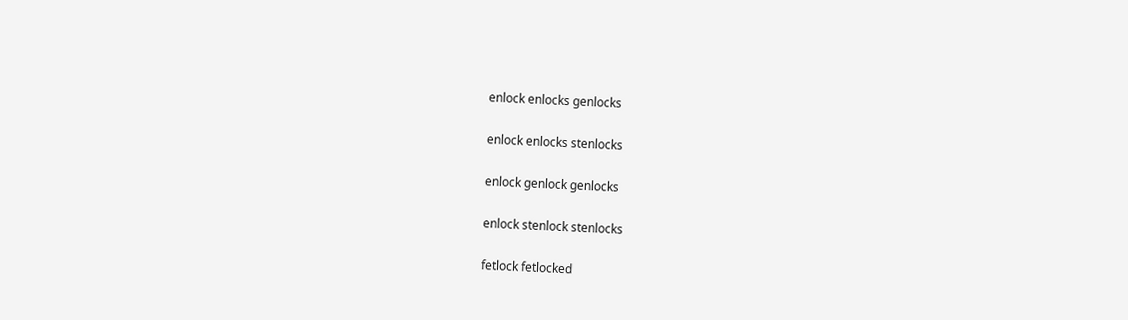enlock enlocks genlocks

enlock enlocks stenlocks

enlock genlock genlocks

enlock stenlock stenlocks

fetlock fetlocked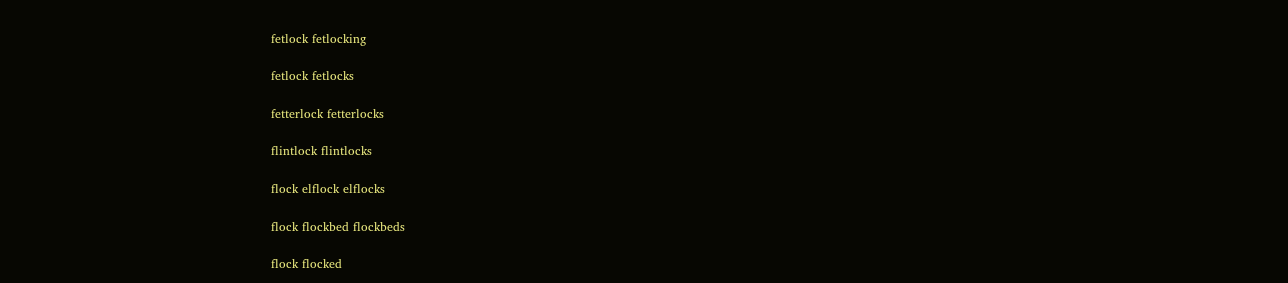fetlock fetlocking

fetlock fetlocks

fetterlock fetterlocks

flintlock flintlocks

flock elflock elflocks

flock flockbed flockbeds

flock flocked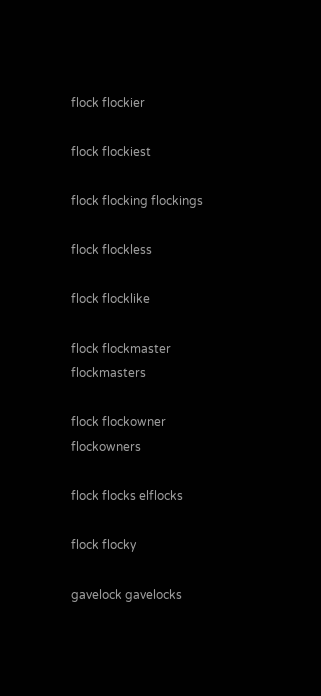flock flockier

flock flockiest

flock flocking flockings

flock flockless

flock flocklike

flock flockmaster flockmasters

flock flockowner flockowners

flock flocks elflocks

flock flocky

gavelock gavelocks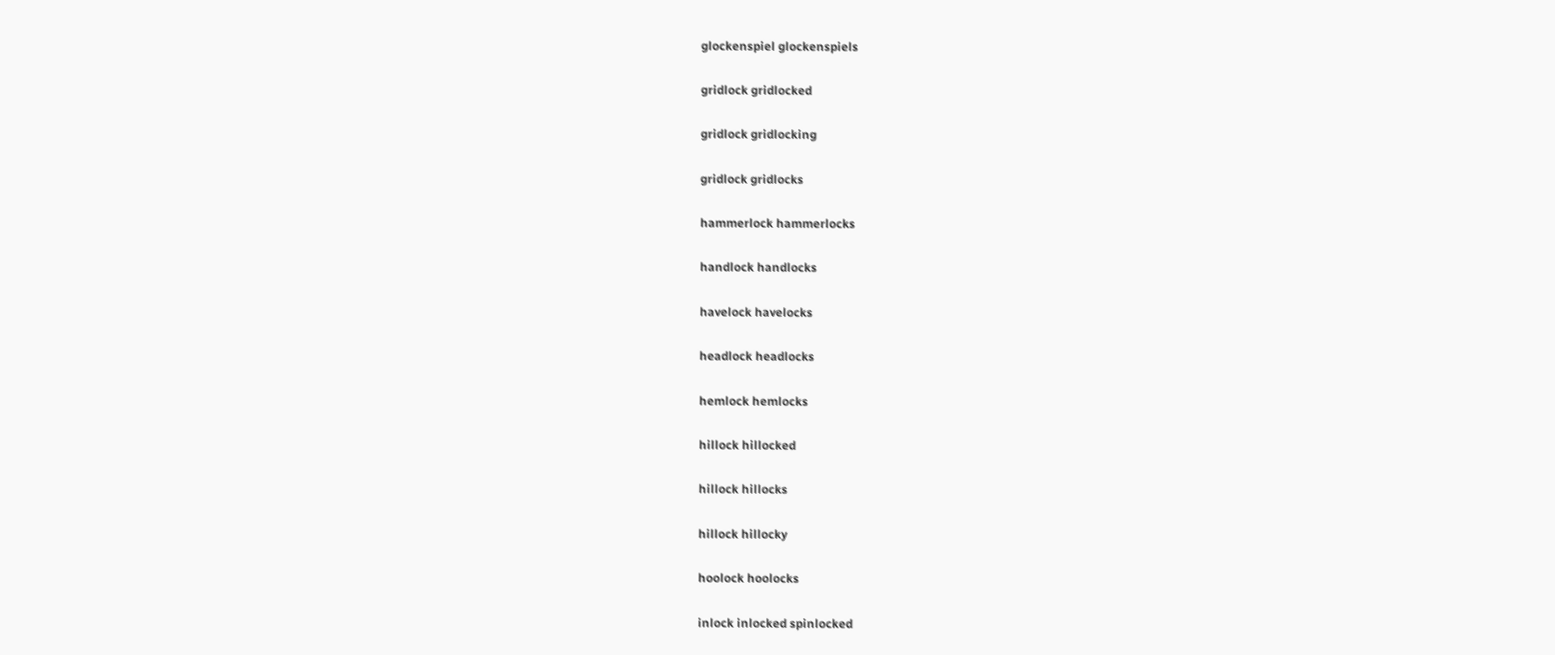glockenspiel glockenspiels

gridlock gridlocked

gridlock gridlocking

gridlock gridlocks

hammerlock hammerlocks

handlock handlocks

havelock havelocks

headlock headlocks

hemlock hemlocks

hillock hillocked

hillock hillocks

hillock hillocky

hoolock hoolocks

inlock inlocked spinlocked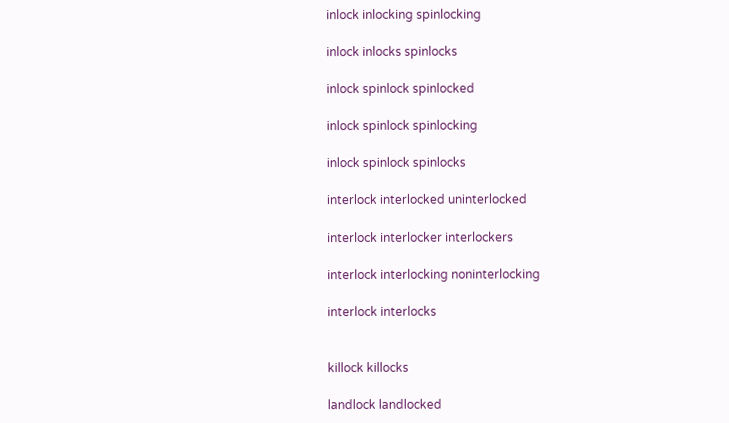inlock inlocking spinlocking

inlock inlocks spinlocks

inlock spinlock spinlocked

inlock spinlock spinlocking

inlock spinlock spinlocks

interlock interlocked uninterlocked

interlock interlocker interlockers

interlock interlocking noninterlocking

interlock interlocks


killock killocks

landlock landlocked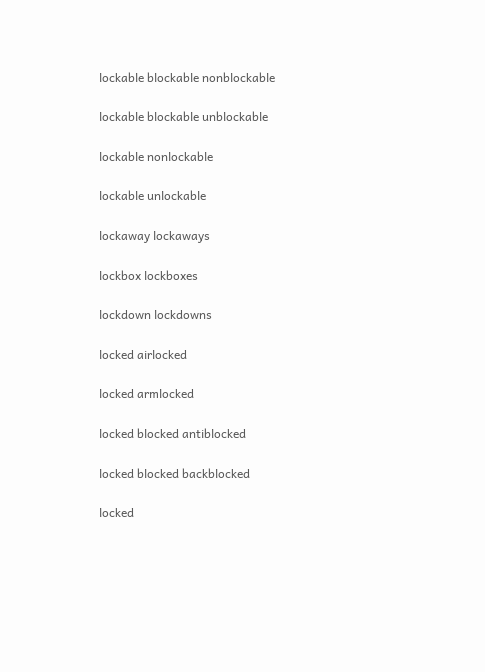lockable blockable nonblockable

lockable blockable unblockable

lockable nonlockable

lockable unlockable

lockaway lockaways

lockbox lockboxes

lockdown lockdowns

locked airlocked

locked armlocked

locked blocked antiblocked

locked blocked backblocked

locked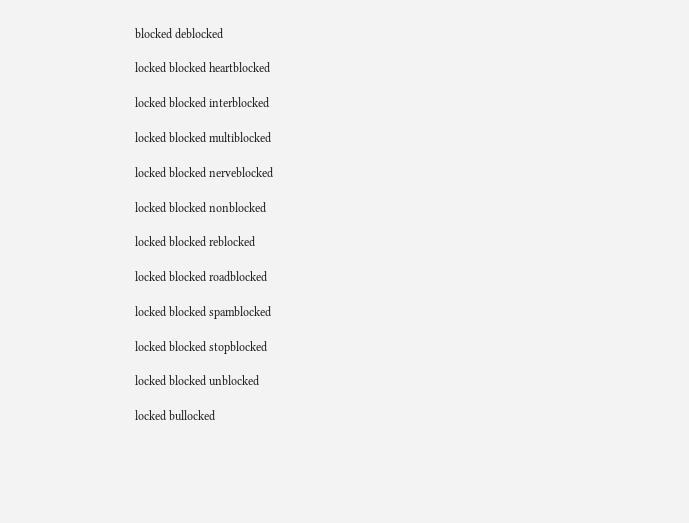blocked deblocked

locked blocked heartblocked

locked blocked interblocked

locked blocked multiblocked

locked blocked nerveblocked

locked blocked nonblocked

locked blocked reblocked

locked blocked roadblocked

locked blocked spamblocked

locked blocked stopblocked

locked blocked unblocked

locked bullocked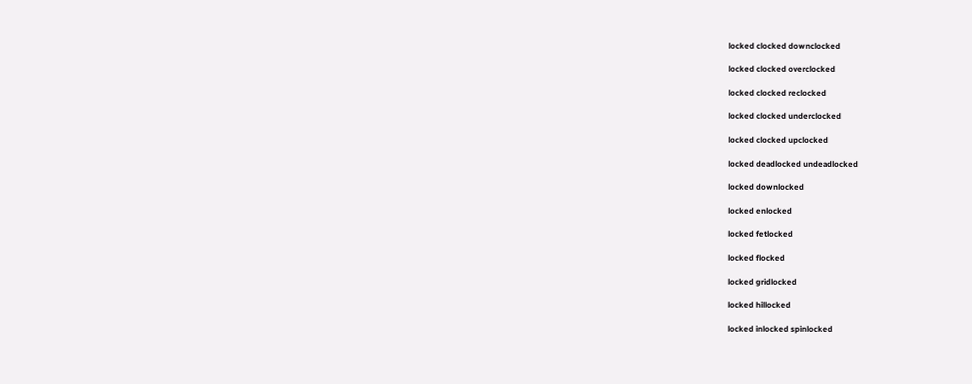locked clocked downclocked

locked clocked overclocked

locked clocked reclocked

locked clocked underclocked

locked clocked upclocked

locked deadlocked undeadlocked

locked downlocked

locked enlocked

locked fetlocked

locked flocked

locked gridlocked

locked hillocked

locked inlocked spinlocked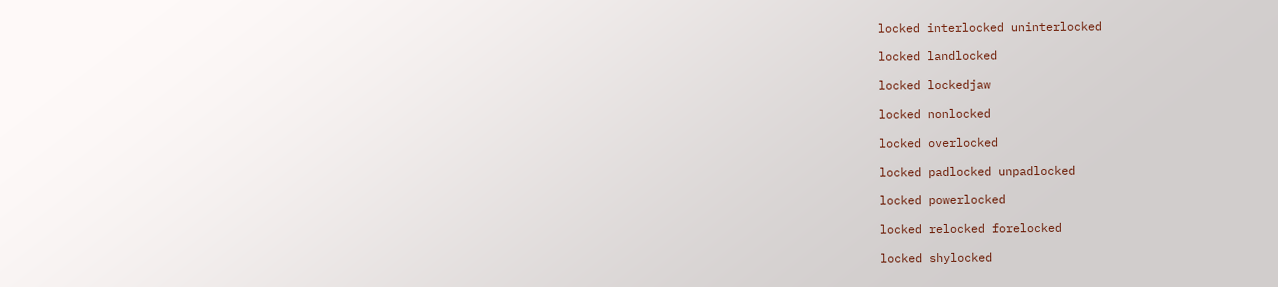locked interlocked uninterlocked

locked landlocked

locked lockedjaw

locked nonlocked

locked overlocked

locked padlocked unpadlocked

locked powerlocked

locked relocked forelocked

locked shylocked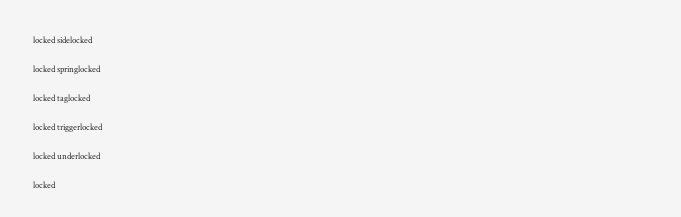locked sidelocked

locked springlocked

locked taglocked

locked triggerlocked

locked underlocked

locked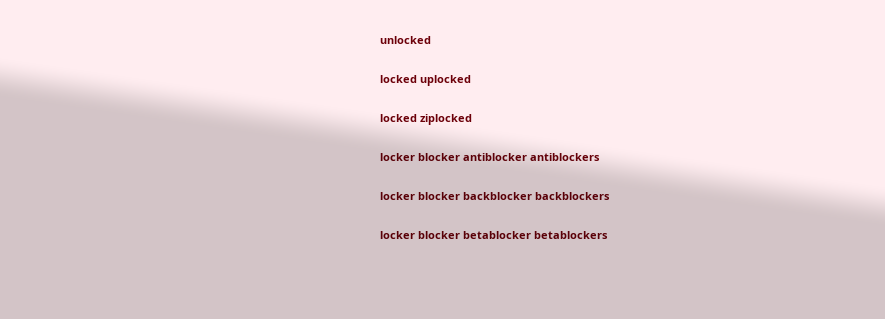unlocked

locked uplocked

locked ziplocked

locker blocker antiblocker antiblockers

locker blocker backblocker backblockers

locker blocker betablocker betablockers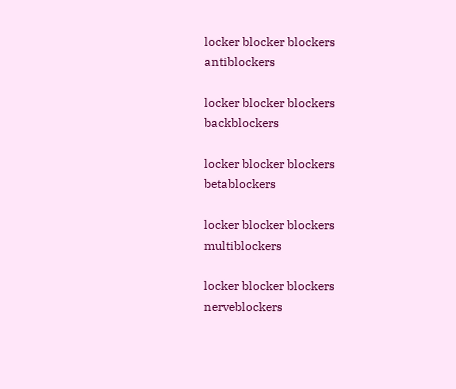locker blocker blockers antiblockers

locker blocker blockers backblockers

locker blocker blockers betablockers

locker blocker blockers multiblockers

locker blocker blockers nerveblockers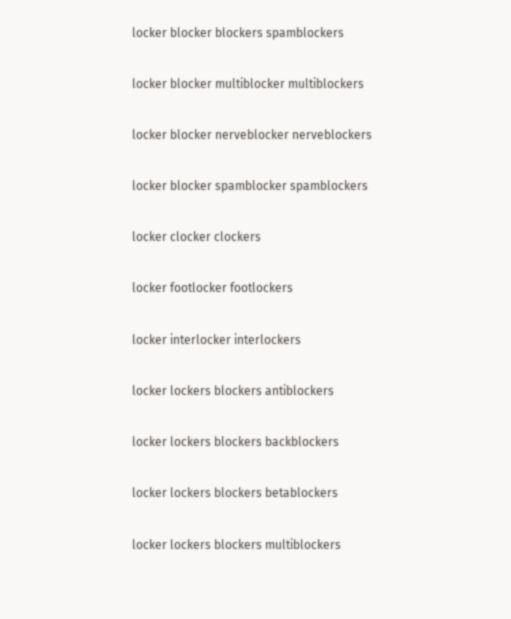locker blocker blockers spamblockers

locker blocker multiblocker multiblockers

locker blocker nerveblocker nerveblockers

locker blocker spamblocker spamblockers

locker clocker clockers

locker footlocker footlockers

locker interlocker interlockers

locker lockers blockers antiblockers

locker lockers blockers backblockers

locker lockers blockers betablockers

locker lockers blockers multiblockers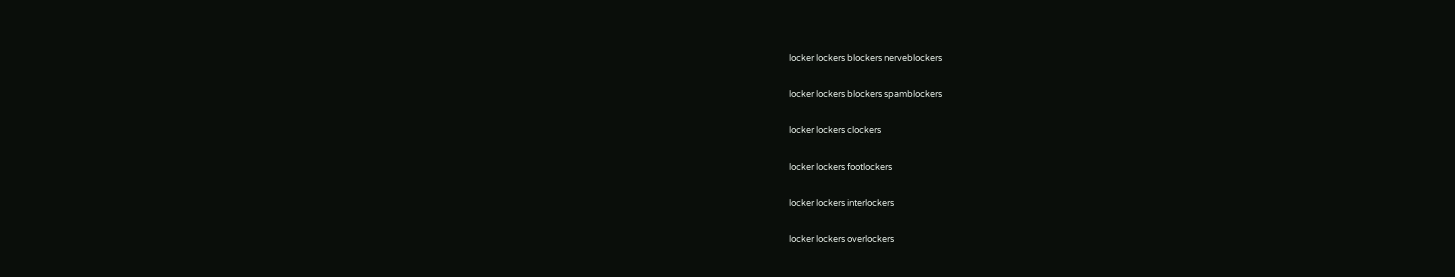locker lockers blockers nerveblockers

locker lockers blockers spamblockers

locker lockers clockers

locker lockers footlockers

locker lockers interlockers

locker lockers overlockers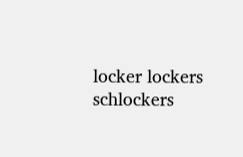locker lockers schlockers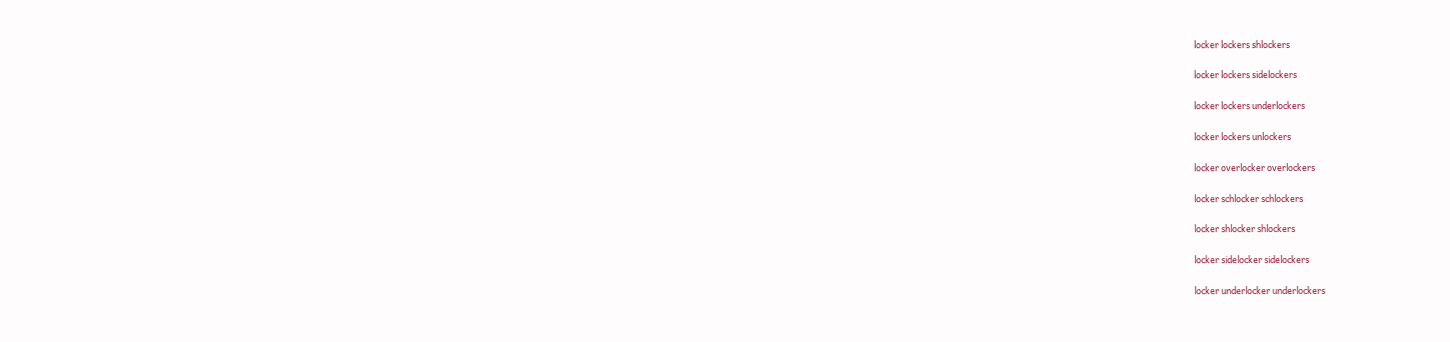locker lockers shlockers

locker lockers sidelockers

locker lockers underlockers

locker lockers unlockers

locker overlocker overlockers

locker schlocker schlockers

locker shlocker shlockers

locker sidelocker sidelockers

locker underlocker underlockers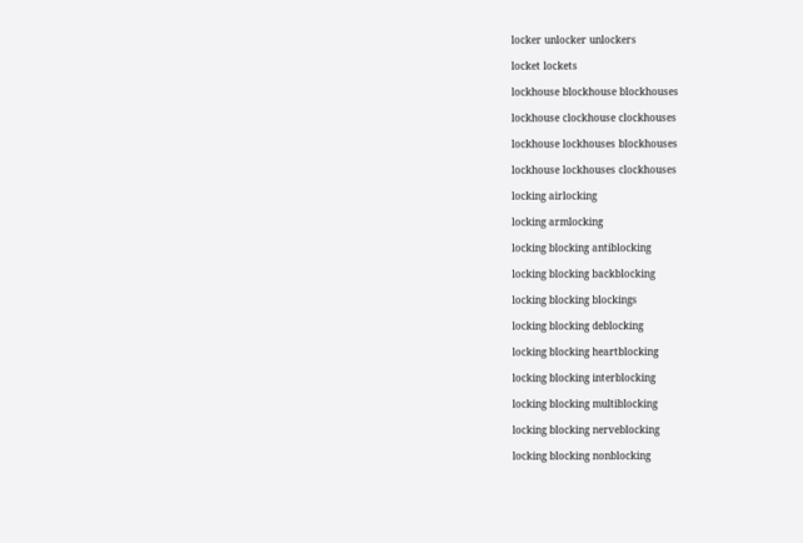locker unlocker unlockers

locket lockets

lockhouse blockhouse blockhouses

lockhouse clockhouse clockhouses

lockhouse lockhouses blockhouses

lockhouse lockhouses clockhouses

locking airlocking

locking armlocking

locking blocking antiblocking

locking blocking backblocking

locking blocking blockings

locking blocking deblocking

locking blocking heartblocking

locking blocking interblocking

locking blocking multiblocking

locking blocking nerveblocking

locking blocking nonblocking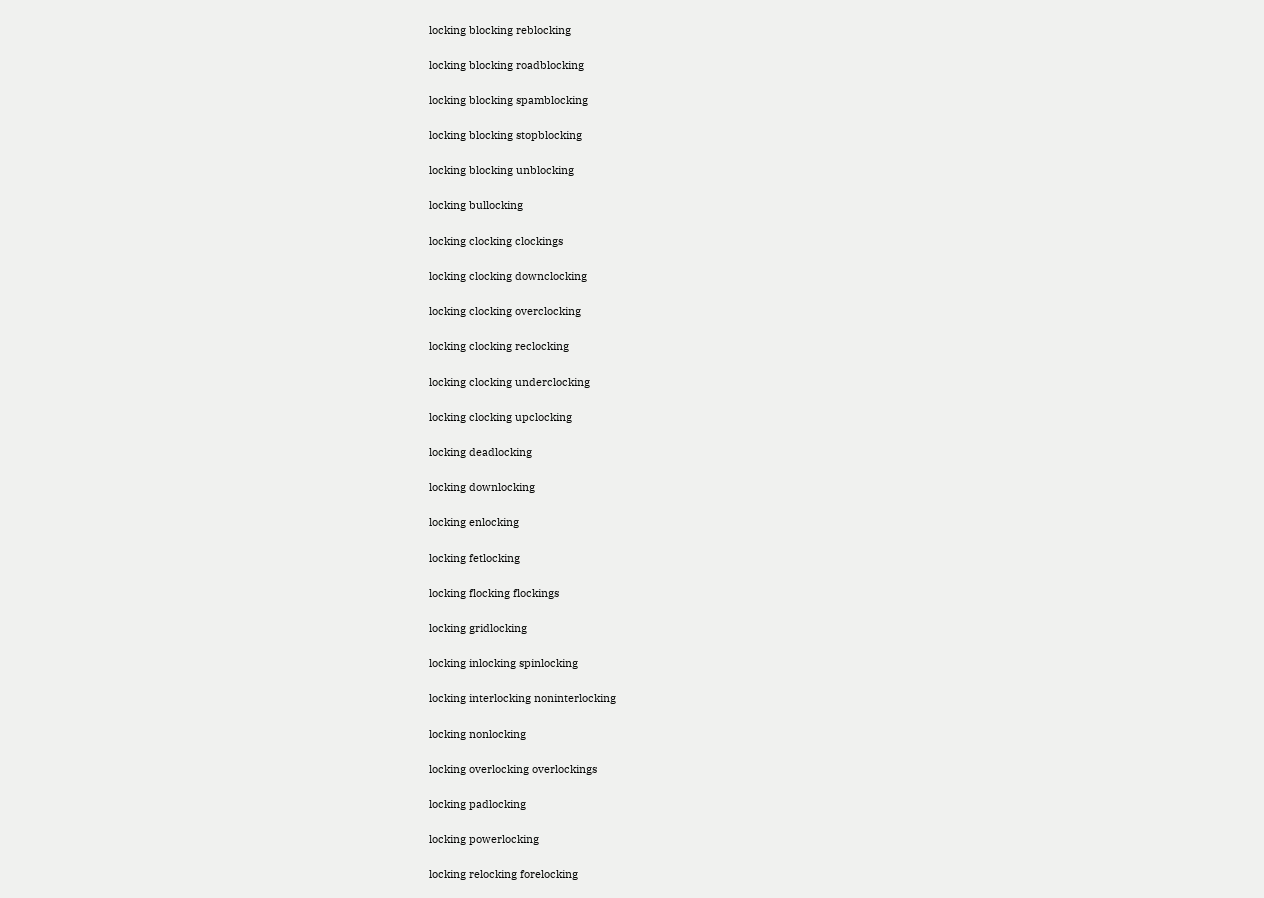locking blocking reblocking

locking blocking roadblocking

locking blocking spamblocking

locking blocking stopblocking

locking blocking unblocking

locking bullocking

locking clocking clockings

locking clocking downclocking

locking clocking overclocking

locking clocking reclocking

locking clocking underclocking

locking clocking upclocking

locking deadlocking

locking downlocking

locking enlocking

locking fetlocking

locking flocking flockings

locking gridlocking

locking inlocking spinlocking

locking interlocking noninterlocking

locking nonlocking

locking overlocking overlockings

locking padlocking

locking powerlocking

locking relocking forelocking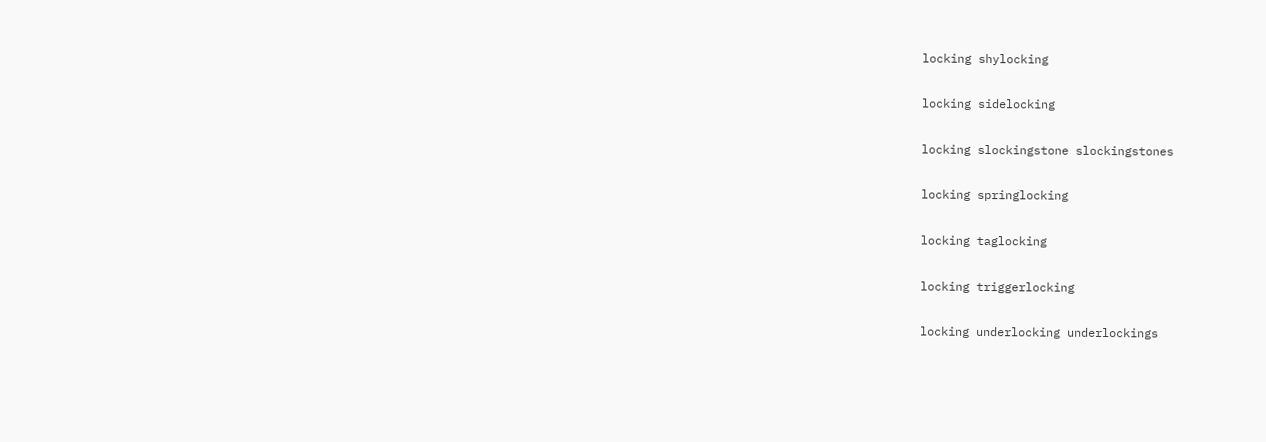locking shylocking

locking sidelocking

locking slockingstone slockingstones

locking springlocking

locking taglocking

locking triggerlocking

locking underlocking underlockings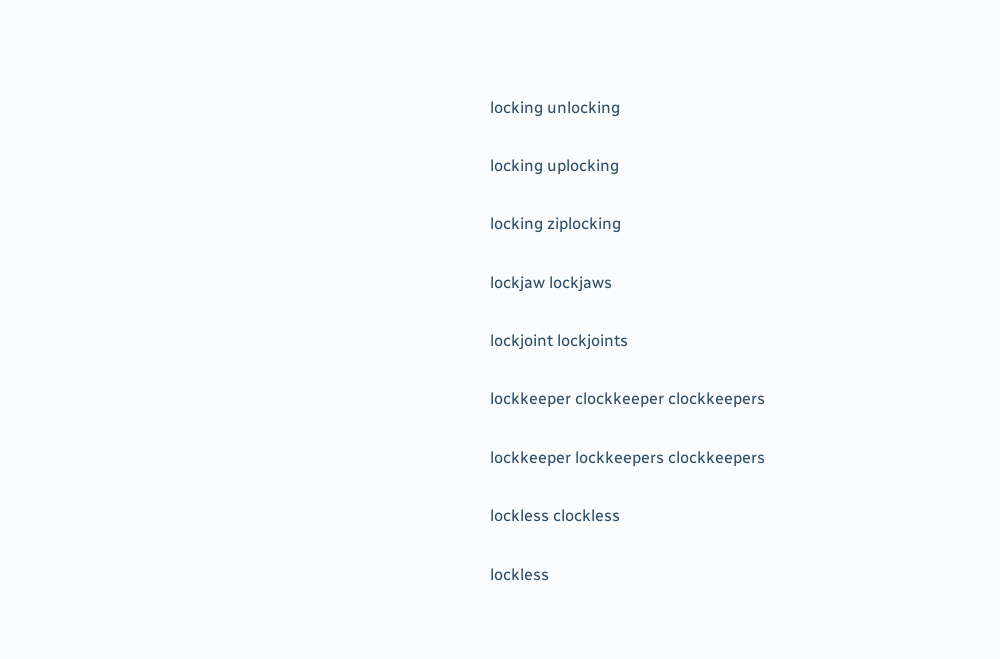locking unlocking

locking uplocking

locking ziplocking

lockjaw lockjaws

lockjoint lockjoints

lockkeeper clockkeeper clockkeepers

lockkeeper lockkeepers clockkeepers

lockless clockless

lockless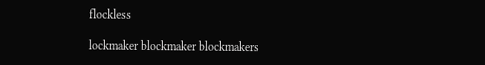flockless

lockmaker blockmaker blockmakers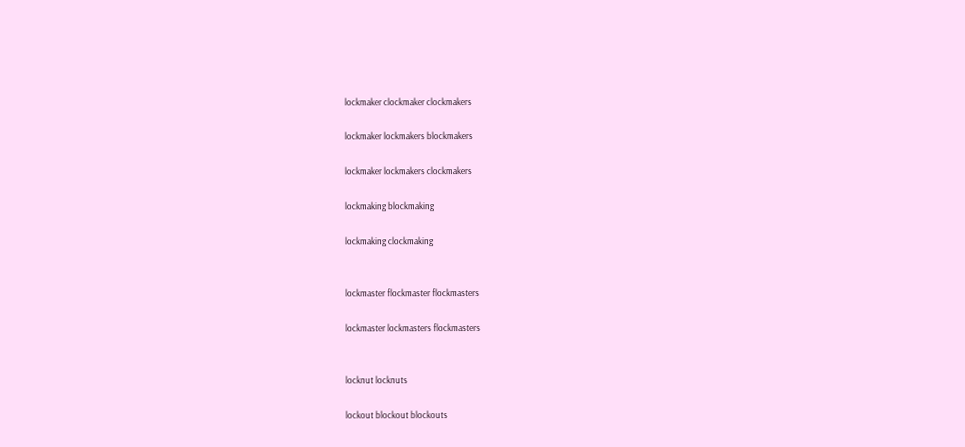lockmaker clockmaker clockmakers

lockmaker lockmakers blockmakers

lockmaker lockmakers clockmakers

lockmaking blockmaking

lockmaking clockmaking


lockmaster flockmaster flockmasters

lockmaster lockmasters flockmasters


locknut locknuts

lockout blockout blockouts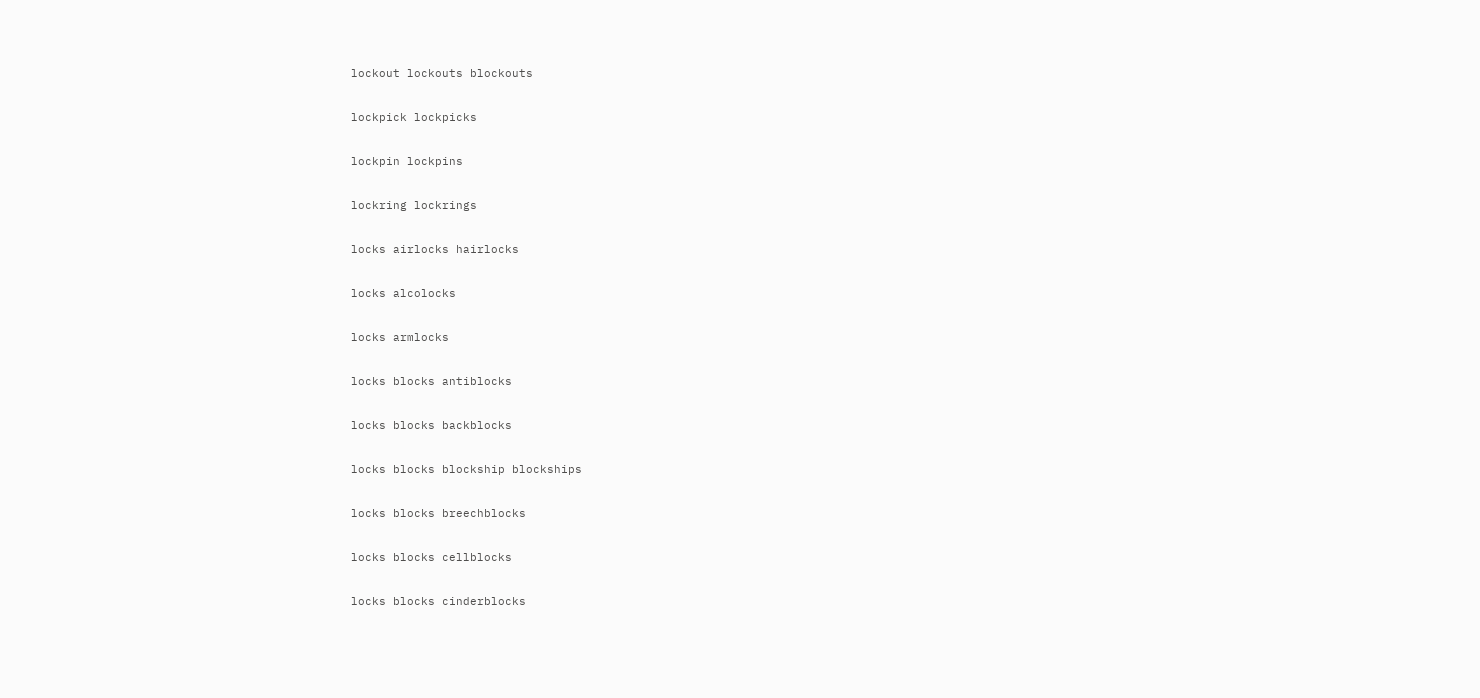lockout lockouts blockouts

lockpick lockpicks

lockpin lockpins

lockring lockrings

locks airlocks hairlocks

locks alcolocks

locks armlocks

locks blocks antiblocks

locks blocks backblocks

locks blocks blockship blockships

locks blocks breechblocks

locks blocks cellblocks

locks blocks cinderblocks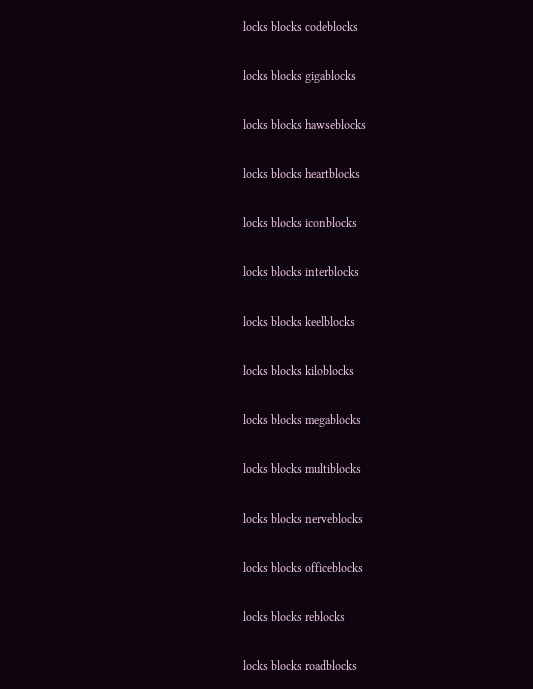locks blocks codeblocks

locks blocks gigablocks

locks blocks hawseblocks

locks blocks heartblocks

locks blocks iconblocks

locks blocks interblocks

locks blocks keelblocks

locks blocks kiloblocks

locks blocks megablocks

locks blocks multiblocks

locks blocks nerveblocks

locks blocks officeblocks

locks blocks reblocks

locks blocks roadblocks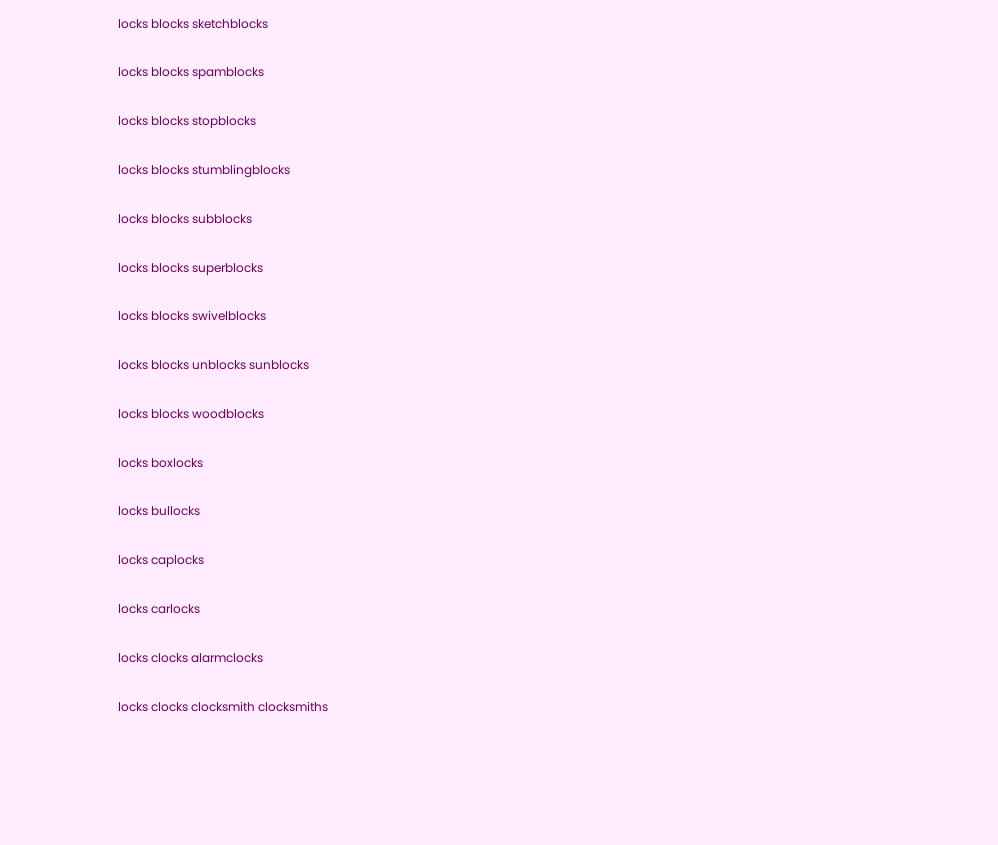locks blocks sketchblocks

locks blocks spamblocks

locks blocks stopblocks

locks blocks stumblingblocks

locks blocks subblocks

locks blocks superblocks

locks blocks swivelblocks

locks blocks unblocks sunblocks

locks blocks woodblocks

locks boxlocks

locks bullocks

locks caplocks

locks carlocks

locks clocks alarmclocks

locks clocks clocksmith clocksmiths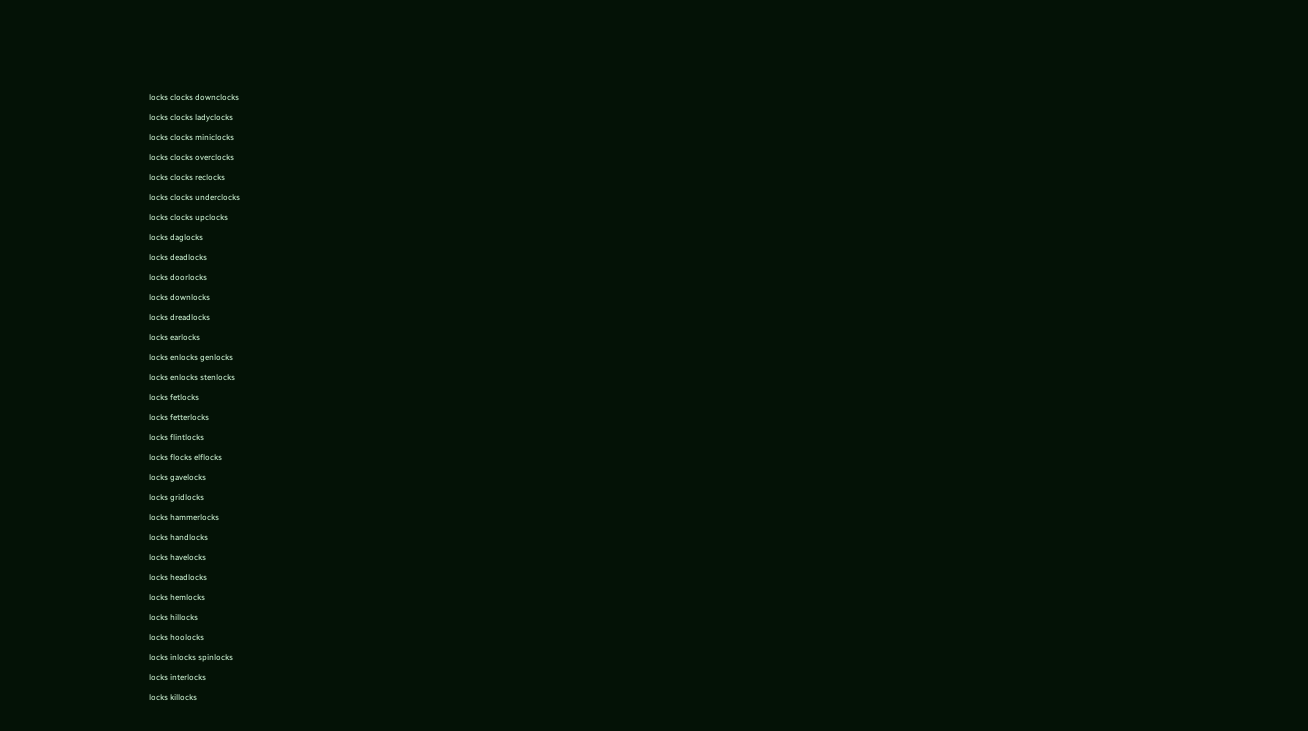locks clocks downclocks

locks clocks ladyclocks

locks clocks miniclocks

locks clocks overclocks

locks clocks reclocks

locks clocks underclocks

locks clocks upclocks

locks daglocks

locks deadlocks

locks doorlocks

locks downlocks

locks dreadlocks

locks earlocks

locks enlocks genlocks

locks enlocks stenlocks

locks fetlocks

locks fetterlocks

locks flintlocks

locks flocks elflocks

locks gavelocks

locks gridlocks

locks hammerlocks

locks handlocks

locks havelocks

locks headlocks

locks hemlocks

locks hillocks

locks hoolocks

locks inlocks spinlocks

locks interlocks

locks killocks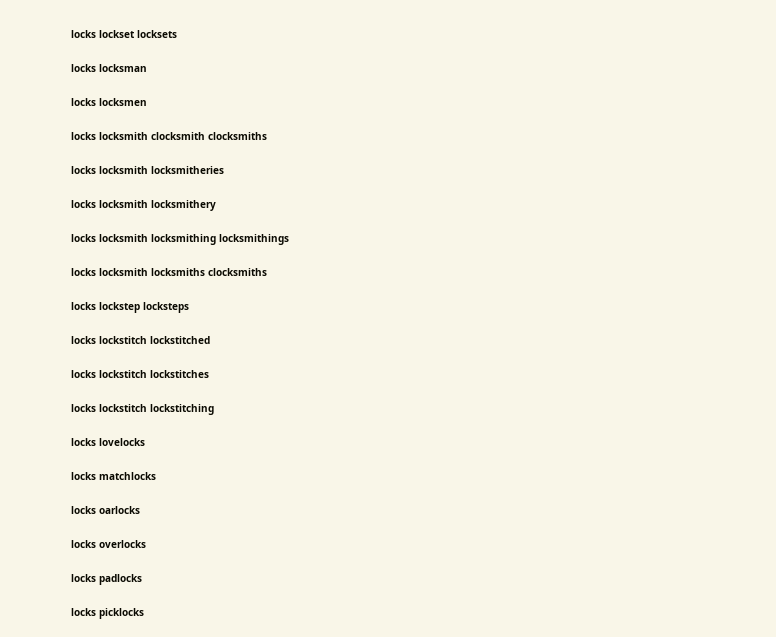locks lockset locksets

locks locksman

locks locksmen

locks locksmith clocksmith clocksmiths

locks locksmith locksmitheries

locks locksmith locksmithery

locks locksmith locksmithing locksmithings

locks locksmith locksmiths clocksmiths

locks lockstep locksteps

locks lockstitch lockstitched

locks lockstitch lockstitches

locks lockstitch lockstitching

locks lovelocks

locks matchlocks

locks oarlocks

locks overlocks

locks padlocks

locks picklocks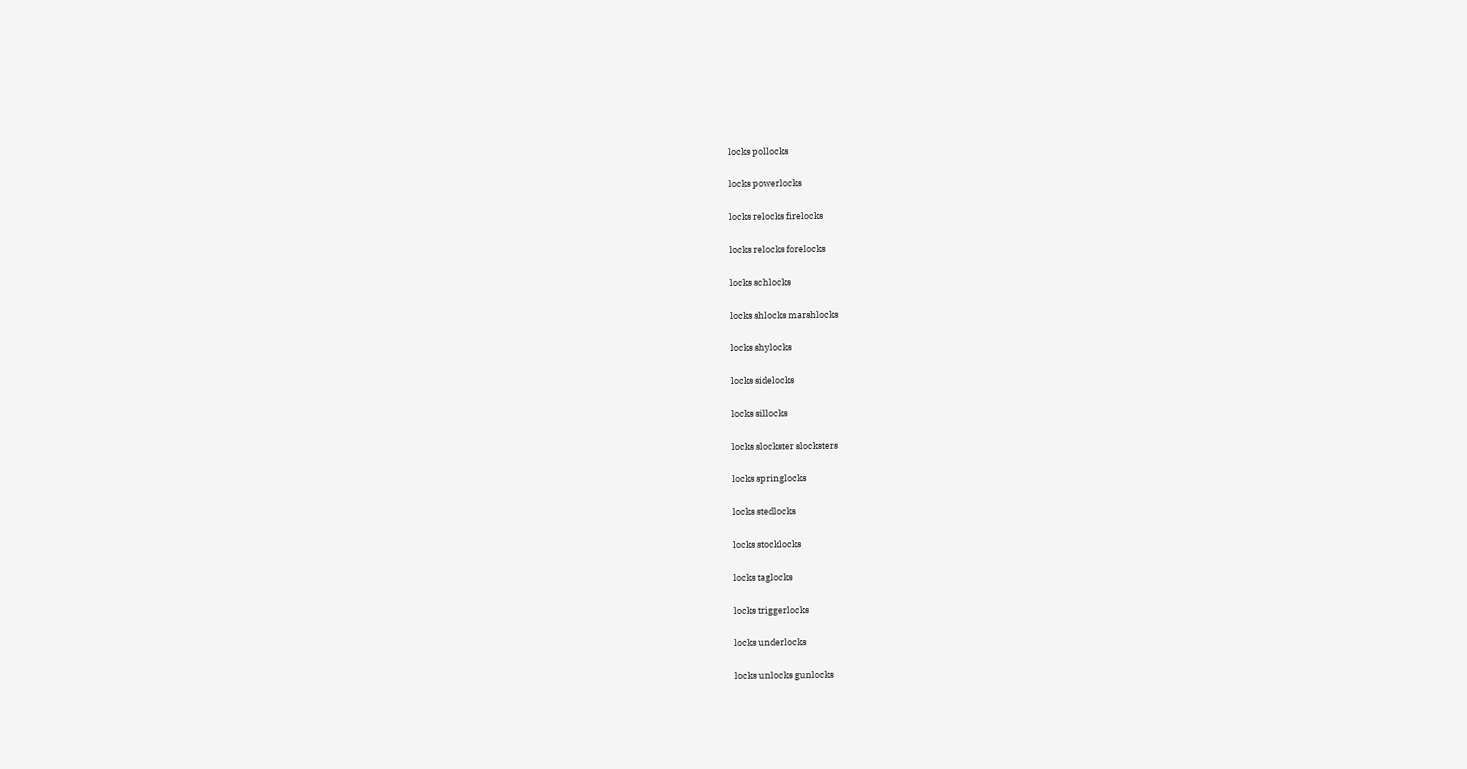locks pollocks

locks powerlocks

locks relocks firelocks

locks relocks forelocks

locks schlocks

locks shlocks marshlocks

locks shylocks

locks sidelocks

locks sillocks

locks slockster slocksters

locks springlocks

locks stedlocks

locks stocklocks

locks taglocks

locks triggerlocks

locks underlocks

locks unlocks gunlocks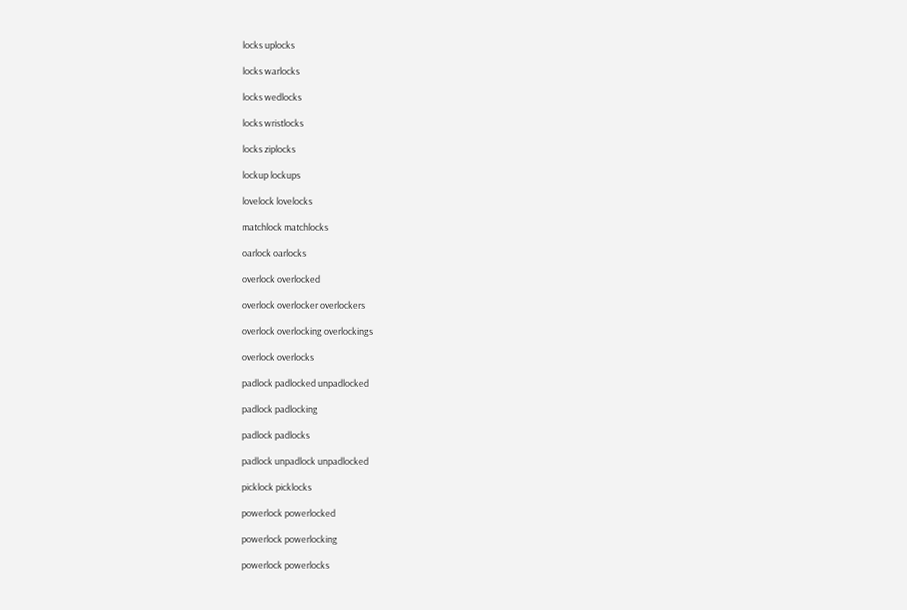locks uplocks

locks warlocks

locks wedlocks

locks wristlocks

locks ziplocks

lockup lockups

lovelock lovelocks

matchlock matchlocks

oarlock oarlocks

overlock overlocked

overlock overlocker overlockers

overlock overlocking overlockings

overlock overlocks

padlock padlocked unpadlocked

padlock padlocking

padlock padlocks

padlock unpadlock unpadlocked

picklock picklocks

powerlock powerlocked

powerlock powerlocking

powerlock powerlocks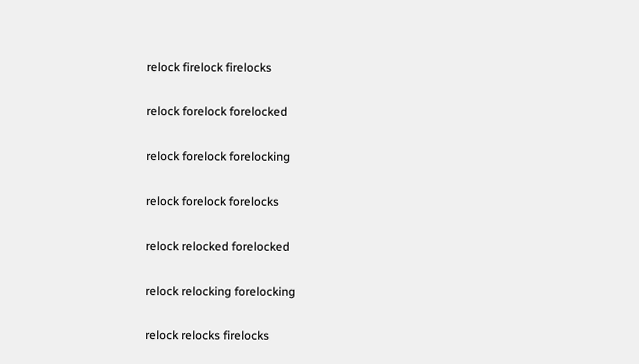relock firelock firelocks

relock forelock forelocked

relock forelock forelocking

relock forelock forelocks

relock relocked forelocked

relock relocking forelocking

relock relocks firelocks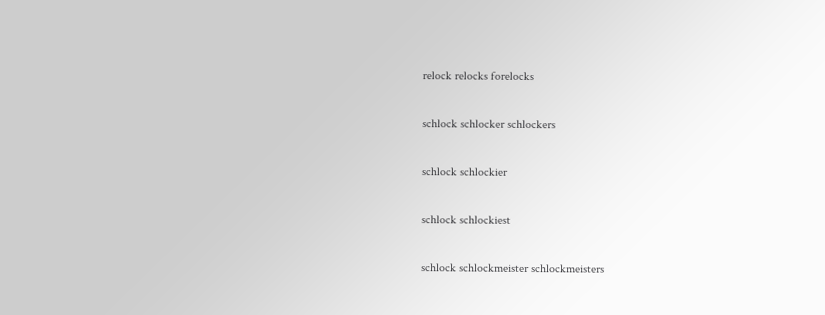relock relocks forelocks

schlock schlocker schlockers

schlock schlockier

schlock schlockiest

schlock schlockmeister schlockmeisters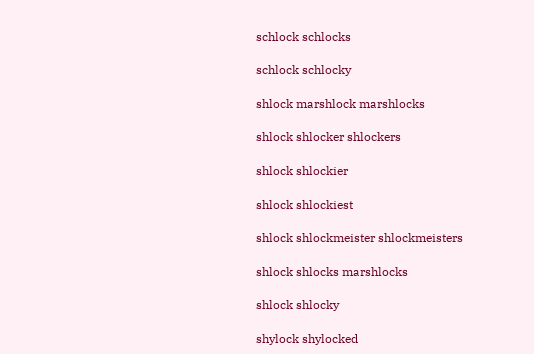schlock schlocks

schlock schlocky

shlock marshlock marshlocks

shlock shlocker shlockers

shlock shlockier

shlock shlockiest

shlock shlockmeister shlockmeisters

shlock shlocks marshlocks

shlock shlocky

shylock shylocked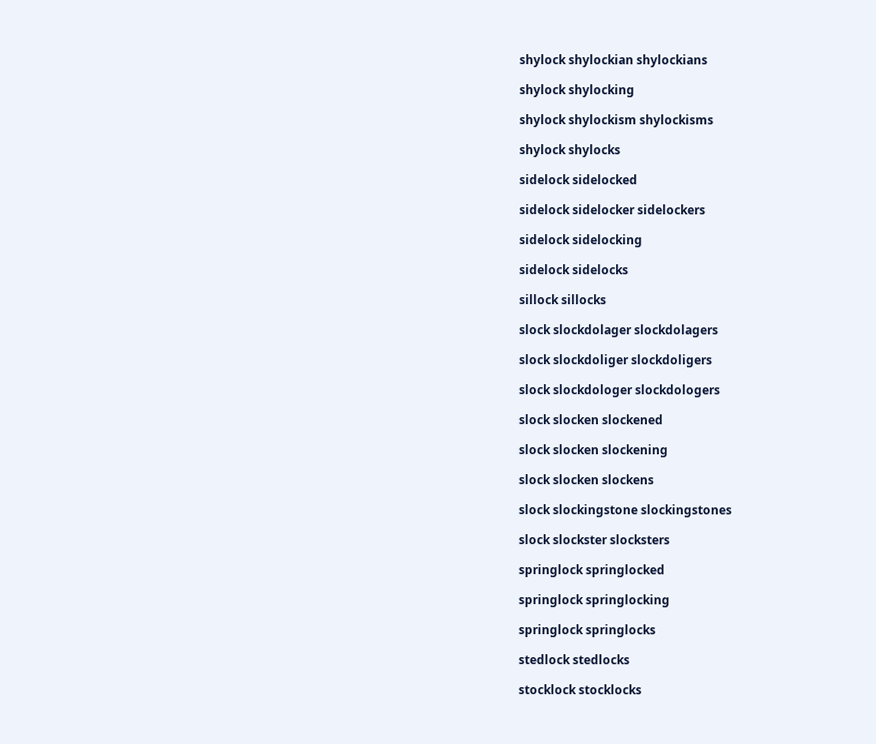shylock shylockian shylockians

shylock shylocking

shylock shylockism shylockisms

shylock shylocks

sidelock sidelocked

sidelock sidelocker sidelockers

sidelock sidelocking

sidelock sidelocks

sillock sillocks

slock slockdolager slockdolagers

slock slockdoliger slockdoligers

slock slockdologer slockdologers

slock slocken slockened

slock slocken slockening

slock slocken slockens

slock slockingstone slockingstones

slock slockster slocksters

springlock springlocked

springlock springlocking

springlock springlocks

stedlock stedlocks

stocklock stocklocks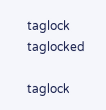taglock taglocked

taglock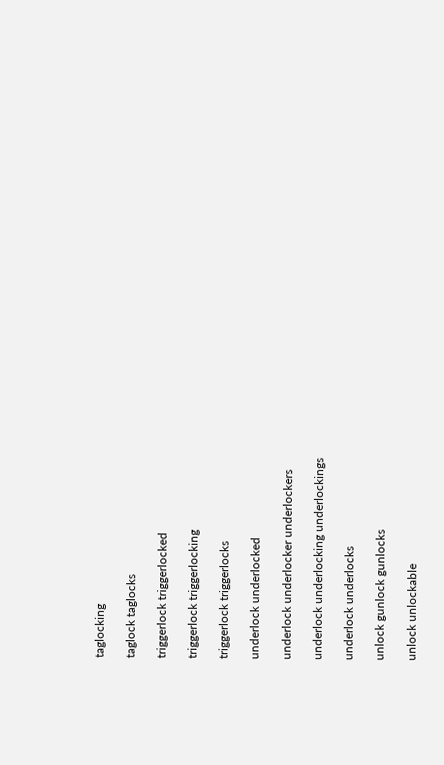taglocking

taglock taglocks

triggerlock triggerlocked

triggerlock triggerlocking

triggerlock triggerlocks

underlock underlocked

underlock underlocker underlockers

underlock underlocking underlockings

underlock underlocks

unlock gunlock gunlocks

unlock unlockable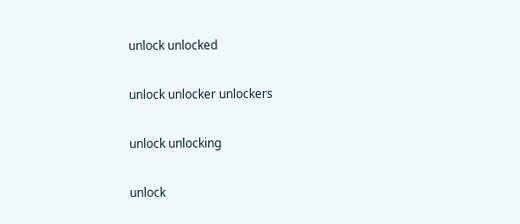unlock unlocked

unlock unlocker unlockers

unlock unlocking

unlock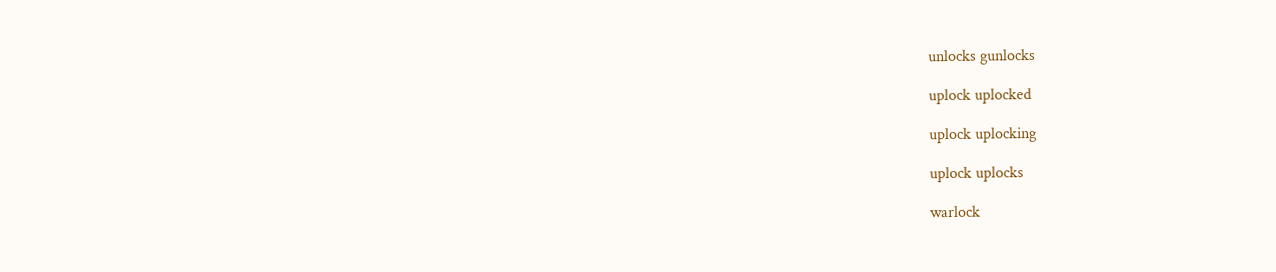unlocks gunlocks

uplock uplocked

uplock uplocking

uplock uplocks

warlock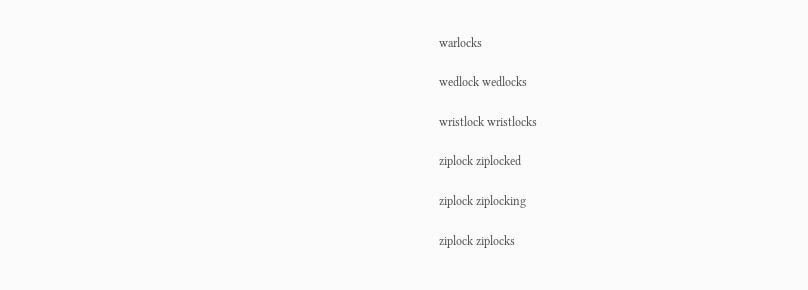warlocks

wedlock wedlocks

wristlock wristlocks

ziplock ziplocked

ziplock ziplocking

ziplock ziplocks